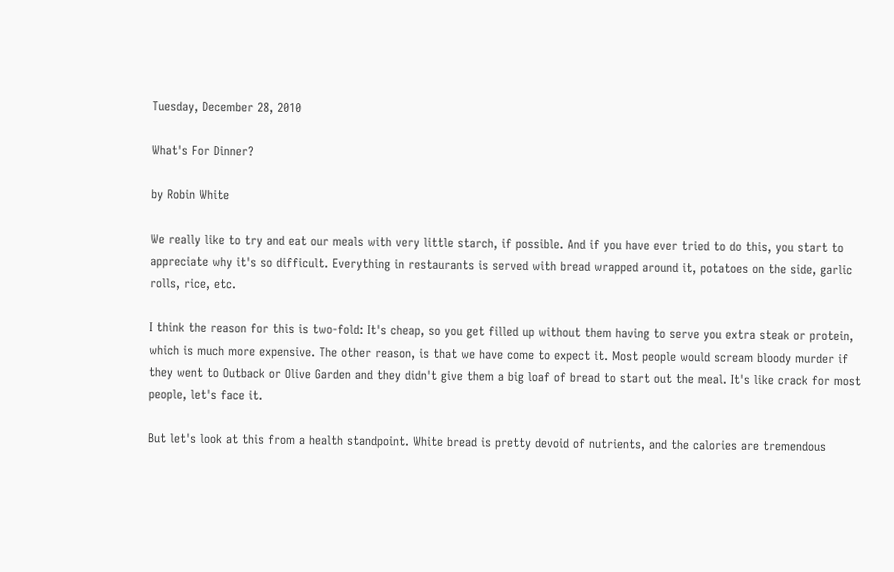Tuesday, December 28, 2010

What's For Dinner?

by Robin White

We really like to try and eat our meals with very little starch, if possible. And if you have ever tried to do this, you start to appreciate why it's so difficult. Everything in restaurants is served with bread wrapped around it, potatoes on the side, garlic rolls, rice, etc.

I think the reason for this is two-fold: It's cheap, so you get filled up without them having to serve you extra steak or protein, which is much more expensive. The other reason, is that we have come to expect it. Most people would scream bloody murder if they went to Outback or Olive Garden and they didn't give them a big loaf of bread to start out the meal. It's like crack for most people, let's face it.

But let's look at this from a health standpoint. White bread is pretty devoid of nutrients, and the calories are tremendous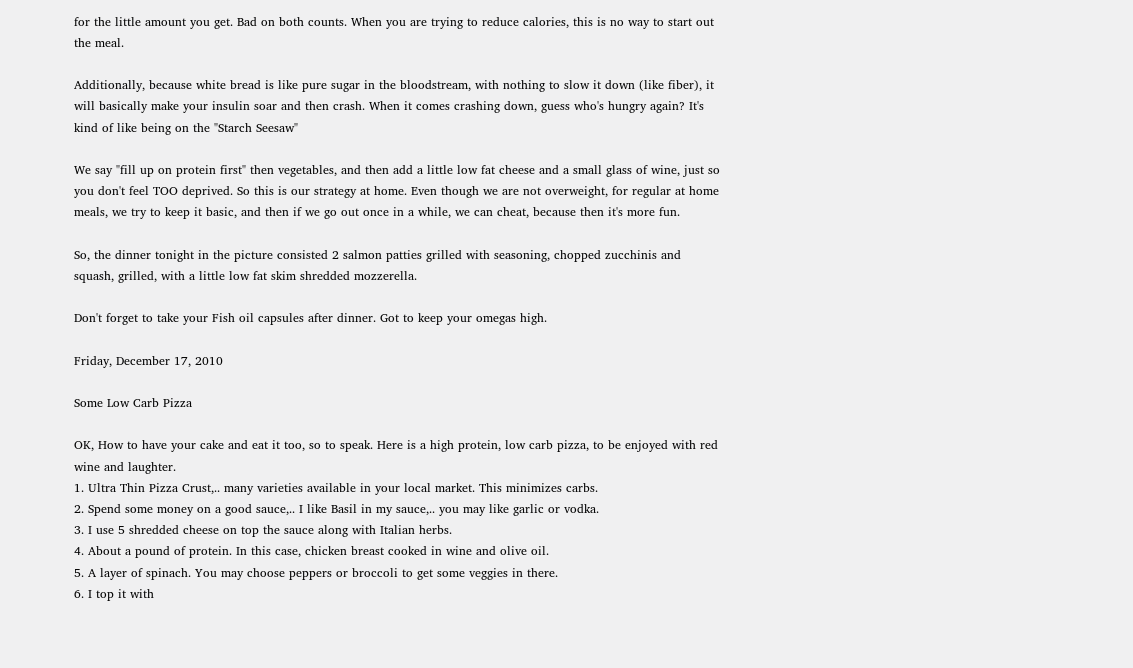for the little amount you get. Bad on both counts. When you are trying to reduce calories, this is no way to start out the meal.

Additionally, because white bread is like pure sugar in the bloodstream, with nothing to slow it down (like fiber), it will basically make your insulin soar and then crash. When it comes crashing down, guess who's hungry again? It's kind of like being on the "Starch Seesaw"

We say "fill up on protein first" then vegetables, and then add a little low fat cheese and a small glass of wine, just so you don't feel TOO deprived. So this is our strategy at home. Even though we are not overweight, for regular at home meals, we try to keep it basic, and then if we go out once in a while, we can cheat, because then it's more fun.

So, the dinner tonight in the picture consisted 2 salmon patties grilled with seasoning, chopped zucchinis and squash, grilled, with a little low fat skim shredded mozzerella.

Don't forget to take your Fish oil capsules after dinner. Got to keep your omegas high.

Friday, December 17, 2010

Some Low Carb Pizza

OK, How to have your cake and eat it too, so to speak. Here is a high protein, low carb pizza, to be enjoyed with red wine and laughter.
1. Ultra Thin Pizza Crust,.. many varieties available in your local market. This minimizes carbs.
2. Spend some money on a good sauce,.. I like Basil in my sauce,.. you may like garlic or vodka.
3. I use 5 shredded cheese on top the sauce along with Italian herbs.
4. About a pound of protein. In this case, chicken breast cooked in wine and olive oil.
5. A layer of spinach. You may choose peppers or broccoli to get some veggies in there.
6. I top it with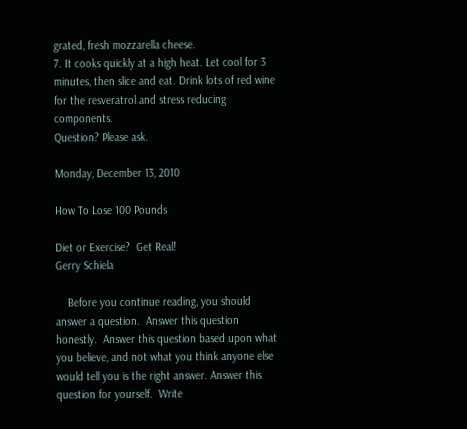grated, fresh mozzarella cheese.
7. It cooks quickly at a high heat. Let cool for 3 minutes, then slice and eat. Drink lots of red wine for the resveratrol and stress reducing components.
Question? Please ask.

Monday, December 13, 2010

How To Lose 100 Pounds

Diet or Exercise?  Get Real!
Gerry Schiela

    Before you continue reading, you should answer a question.  Answer this question honestly.  Answer this question based upon what you believe, and not what you think anyone else would tell you is the right answer. Answer this question for yourself.  Write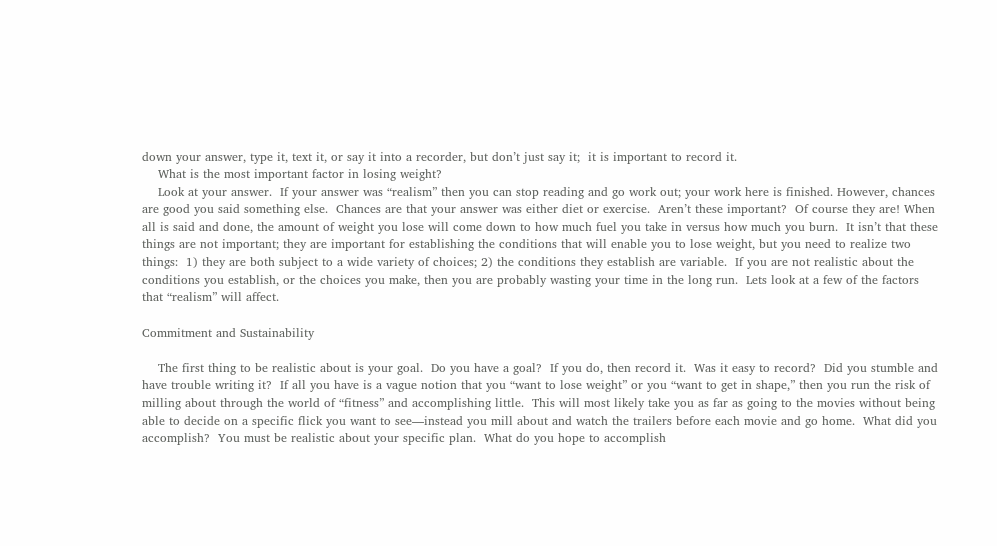down your answer, type it, text it, or say it into a recorder, but don’t just say it;  it is important to record it.
    What is the most important factor in losing weight?
    Look at your answer.  If your answer was “realism” then you can stop reading and go work out; your work here is finished. However, chances are good you said something else.  Chances are that your answer was either diet or exercise.  Aren’t these important?  Of course they are! When all is said and done, the amount of weight you lose will come down to how much fuel you take in versus how much you burn.  It isn’t that these things are not important; they are important for establishing the conditions that will enable you to lose weight, but you need to realize two things:  1) they are both subject to a wide variety of choices; 2) the conditions they establish are variable.  If you are not realistic about the conditions you establish, or the choices you make, then you are probably wasting your time in the long run.  Lets look at a few of the factors that “realism” will affect.

Commitment and Sustainability

    The first thing to be realistic about is your goal.  Do you have a goal?  If you do, then record it.  Was it easy to record?  Did you stumble and have trouble writing it?  If all you have is a vague notion that you “want to lose weight” or you “want to get in shape,” then you run the risk of milling about through the world of “fitness” and accomplishing little.  This will most likely take you as far as going to the movies without being able to decide on a specific flick you want to see—instead you mill about and watch the trailers before each movie and go home.  What did you accomplish?  You must be realistic about your specific plan.  What do you hope to accomplish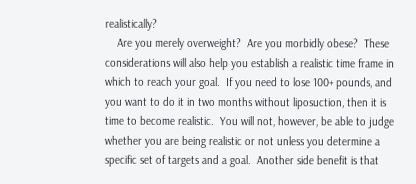realistically?
    Are you merely overweight?  Are you morbidly obese?  These considerations will also help you establish a realistic time frame in which to reach your goal.  If you need to lose 100+ pounds, and you want to do it in two months without liposuction, then it is time to become realistic.  You will not, however, be able to judge whether you are being realistic or not unless you determine a specific set of targets and a goal.  Another side benefit is that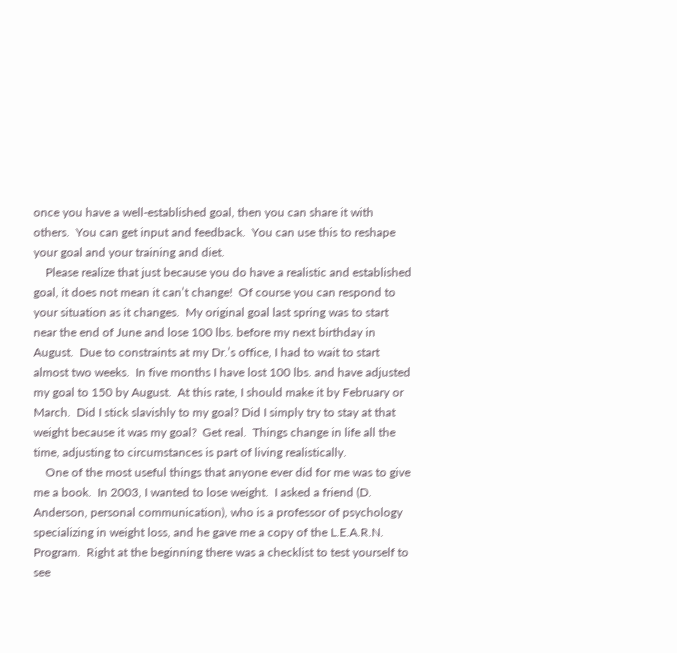once you have a well-established goal, then you can share it with others.  You can get input and feedback.  You can use this to reshape your goal and your training and diet.
    Please realize that just because you do have a realistic and established goal, it does not mean it can’t change!  Of course you can respond to your situation as it changes.  My original goal last spring was to start near the end of June and lose 100 lbs. before my next birthday in August.  Due to constraints at my Dr.’s office, I had to wait to start almost two weeks.  In five months I have lost 100 lbs. and have adjusted my goal to 150 by August.  At this rate, I should make it by February or March.  Did I stick slavishly to my goal? Did I simply try to stay at that weight because it was my goal?  Get real.  Things change in life all the time, adjusting to circumstances is part of living realistically.
    One of the most useful things that anyone ever did for me was to give me a book.  In 2003, I wanted to lose weight.  I asked a friend (D. Anderson, personal communication), who is a professor of psychology specializing in weight loss, and he gave me a copy of the L.E.A.R.N. Program.  Right at the beginning there was a checklist to test yourself to see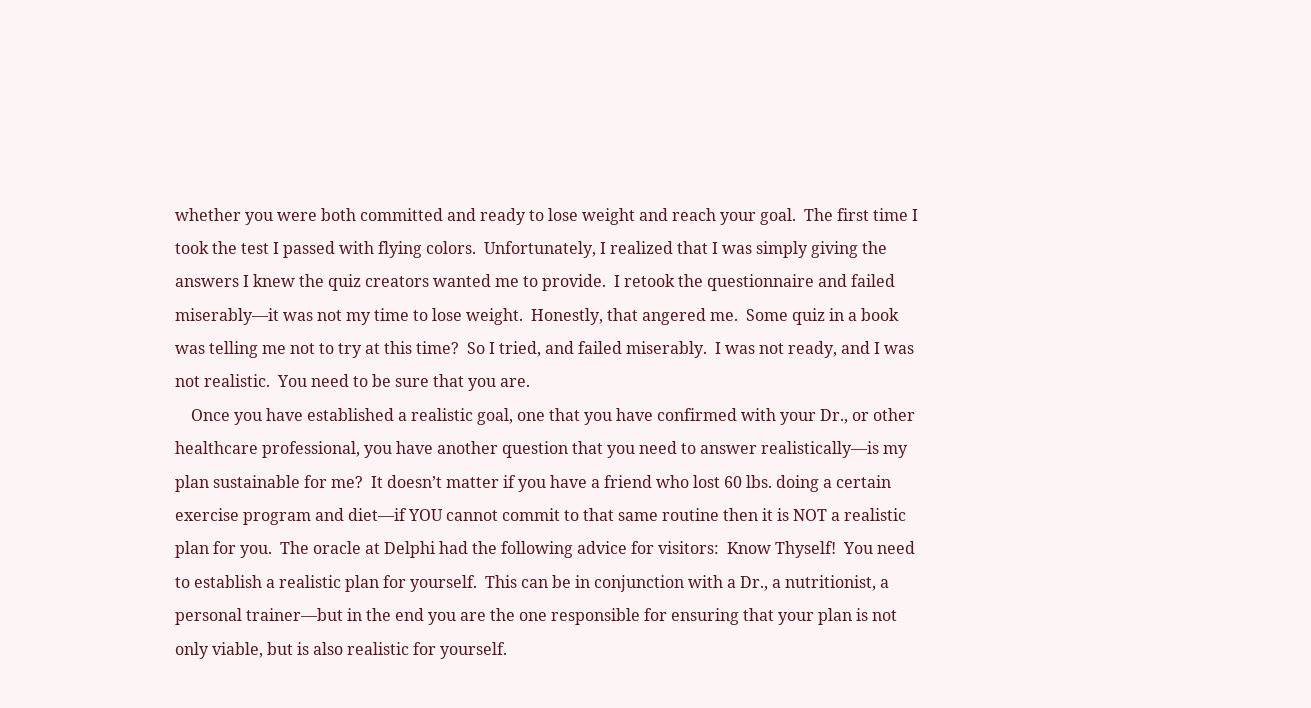whether you were both committed and ready to lose weight and reach your goal.  The first time I took the test I passed with flying colors.  Unfortunately, I realized that I was simply giving the answers I knew the quiz creators wanted me to provide.  I retook the questionnaire and failed miserably—it was not my time to lose weight.  Honestly, that angered me.  Some quiz in a book was telling me not to try at this time?  So I tried, and failed miserably.  I was not ready, and I was not realistic.  You need to be sure that you are.
    Once you have established a realistic goal, one that you have confirmed with your Dr., or other healthcare professional, you have another question that you need to answer realistically—is my plan sustainable for me?  It doesn’t matter if you have a friend who lost 60 lbs. doing a certain exercise program and diet—if YOU cannot commit to that same routine then it is NOT a realistic plan for you.  The oracle at Delphi had the following advice for visitors:  Know Thyself!  You need to establish a realistic plan for yourself.  This can be in conjunction with a Dr., a nutritionist, a personal trainer—but in the end you are the one responsible for ensuring that your plan is not only viable, but is also realistic for yourself.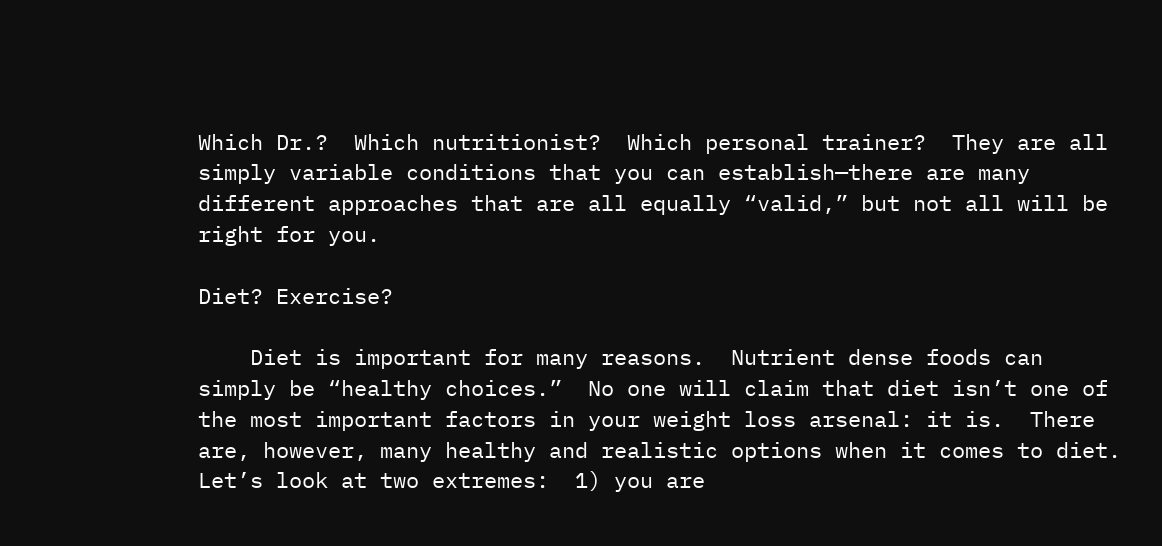Which Dr.?  Which nutritionist?  Which personal trainer?  They are all simply variable conditions that you can establish—there are many different approaches that are all equally “valid,” but not all will be right for you.

Diet? Exercise?

    Diet is important for many reasons.  Nutrient dense foods can simply be “healthy choices.”  No one will claim that diet isn’t one of the most important factors in your weight loss arsenal: it is.  There are, however, many healthy and realistic options when it comes to diet.  Let’s look at two extremes:  1) you are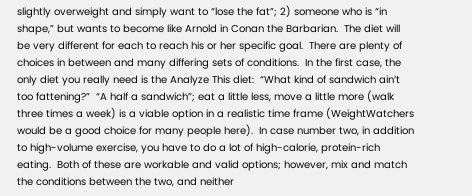slightly overweight and simply want to “lose the fat”; 2) someone who is “in shape,” but wants to become like Arnold in Conan the Barbarian.  The diet will be very different for each to reach his or her specific goal.  There are plenty of choices in between and many differing sets of conditions.  In the first case, the only diet you really need is the Analyze This diet:  “What kind of sandwich ain’t too fattening?”  “A half a sandwich”; eat a little less, move a little more (walk three times a week) is a viable option in a realistic time frame (WeightWatchers would be a good choice for many people here).  In case number two, in addition to high-volume exercise, you have to do a lot of high-calorie, protein-rich eating.  Both of these are workable and valid options; however, mix and match the conditions between the two, and neither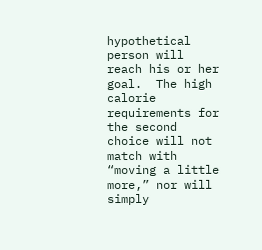hypothetical person will reach his or her goal.  The high calorie requirements for the second choice will not match with “moving a little more,” nor will simply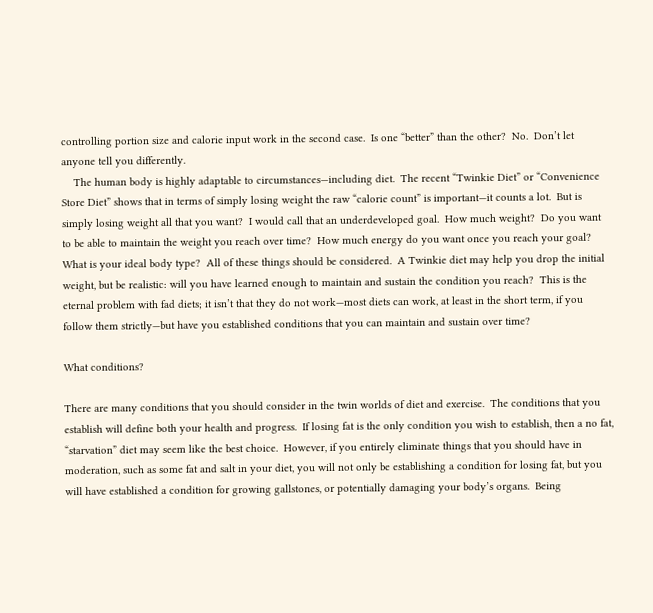controlling portion size and calorie input work in the second case.  Is one “better” than the other?  No.  Don’t let anyone tell you differently.
    The human body is highly adaptable to circumstances—including diet.  The recent “Twinkie Diet” or “Convenience Store Diet” shows that in terms of simply losing weight the raw “calorie count” is important—it counts a lot.  But is simply losing weight all that you want?  I would call that an underdeveloped goal.  How much weight?  Do you want to be able to maintain the weight you reach over time?  How much energy do you want once you reach your goal?  What is your ideal body type?  All of these things should be considered.  A Twinkie diet may help you drop the initial weight, but be realistic: will you have learned enough to maintain and sustain the condition you reach?  This is the eternal problem with fad diets; it isn’t that they do not work—most diets can work, at least in the short term, if you follow them strictly—but have you established conditions that you can maintain and sustain over time?

What conditions?

There are many conditions that you should consider in the twin worlds of diet and exercise.  The conditions that you establish will define both your health and progress.  If losing fat is the only condition you wish to establish, then a no fat, “starvation” diet may seem like the best choice.  However, if you entirely eliminate things that you should have in moderation, such as some fat and salt in your diet, you will not only be establishing a condition for losing fat, but you will have established a condition for growing gallstones, or potentially damaging your body’s organs.  Being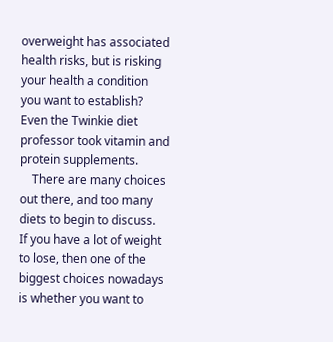overweight has associated health risks, but is risking your health a condition you want to establish?  Even the Twinkie diet professor took vitamin and protein supplements.
    There are many choices out there, and too many diets to begin to discuss.  If you have a lot of weight to lose, then one of the biggest choices nowadays is whether you want to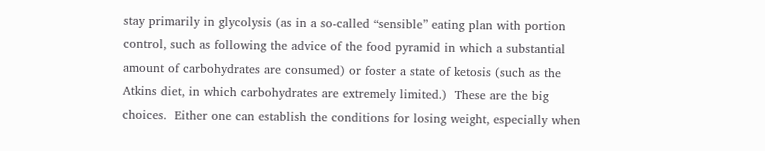stay primarily in glycolysis (as in a so-called “sensible” eating plan with portion control, such as following the advice of the food pyramid in which a substantial amount of carbohydrates are consumed) or foster a state of ketosis (such as the Atkins diet, in which carbohydrates are extremely limited.)  These are the big choices.  Either one can establish the conditions for losing weight, especially when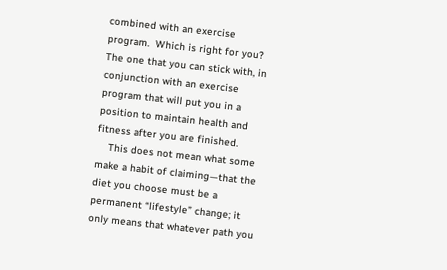combined with an exercise program.  Which is right for you?  The one that you can stick with, in conjunction with an exercise program that will put you in a position to maintain health and fitness after you are finished.
    This does not mean what some make a habit of claiming—that the diet you choose must be a permanent “lifestyle” change; it only means that whatever path you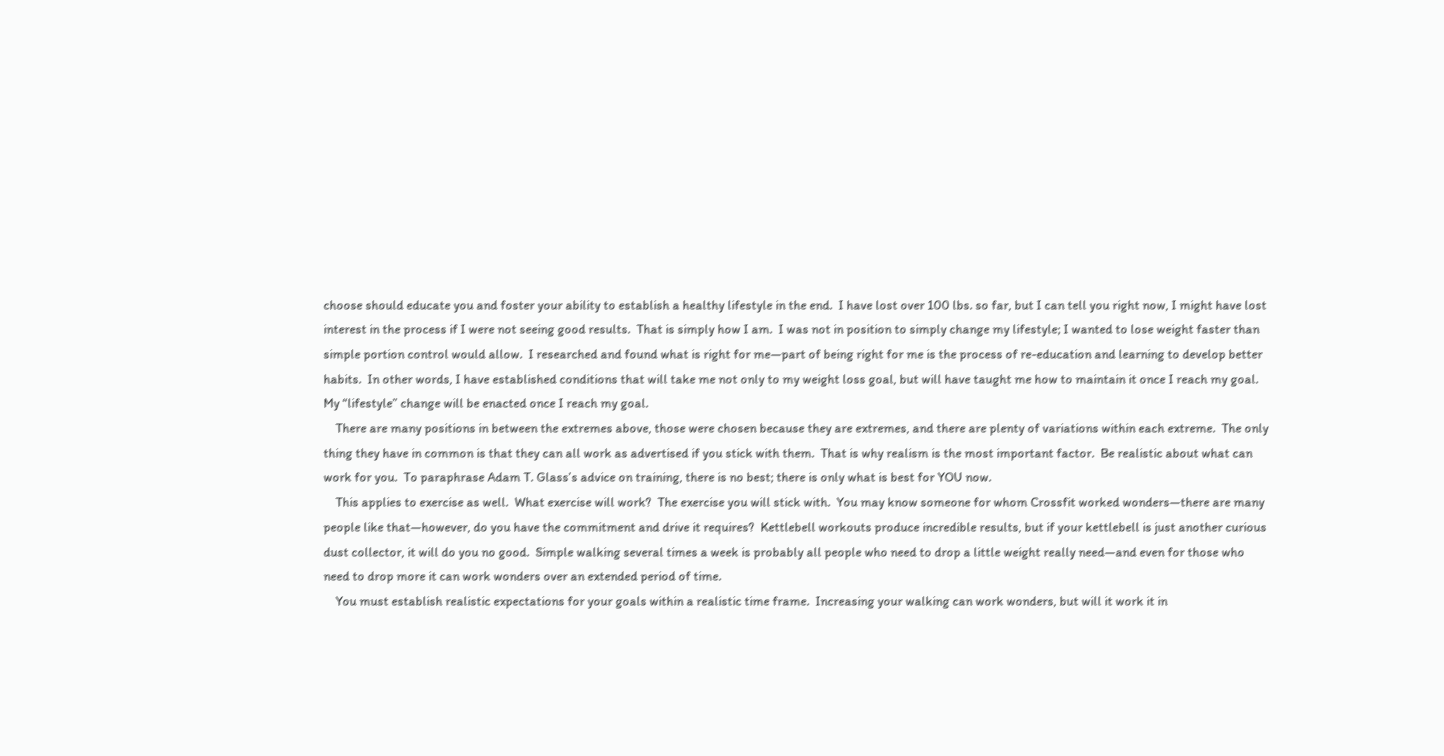choose should educate you and foster your ability to establish a healthy lifestyle in the end.  I have lost over 100 lbs. so far, but I can tell you right now, I might have lost interest in the process if I were not seeing good results.  That is simply how I am.  I was not in position to simply change my lifestyle; I wanted to lose weight faster than simple portion control would allow.  I researched and found what is right for me—part of being right for me is the process of re-education and learning to develop better habits.  In other words, I have established conditions that will take me not only to my weight loss goal, but will have taught me how to maintain it once I reach my goal.  My “lifestyle” change will be enacted once I reach my goal.
    There are many positions in between the extremes above, those were chosen because they are extremes, and there are plenty of variations within each extreme.  The only thing they have in common is that they can all work as advertised if you stick with them.  That is why realism is the most important factor.  Be realistic about what can work for you.  To paraphrase Adam T. Glass’s advice on training, there is no best; there is only what is best for YOU now.
    This applies to exercise as well.  What exercise will work?  The exercise you will stick with.  You may know someone for whom Crossfit worked wonders—there are many people like that—however, do you have the commitment and drive it requires?  Kettlebell workouts produce incredible results, but if your kettlebell is just another curious dust collector, it will do you no good.  Simple walking several times a week is probably all people who need to drop a little weight really need—and even for those who need to drop more it can work wonders over an extended period of time.
    You must establish realistic expectations for your goals within a realistic time frame.  Increasing your walking can work wonders, but will it work it in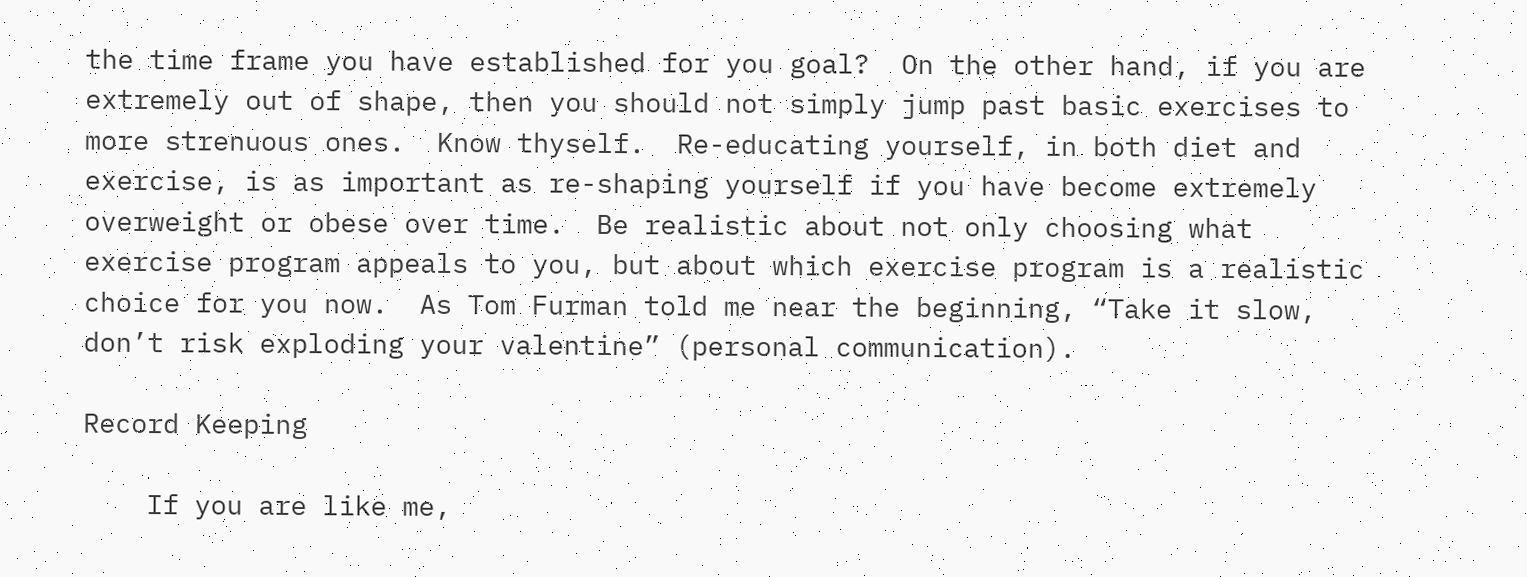the time frame you have established for you goal?  On the other hand, if you are extremely out of shape, then you should not simply jump past basic exercises to more strenuous ones.  Know thyself.  Re-educating yourself, in both diet and exercise, is as important as re-shaping yourself if you have become extremely overweight or obese over time.  Be realistic about not only choosing what exercise program appeals to you, but about which exercise program is a realistic choice for you now.  As Tom Furman told me near the beginning, “Take it slow, don’t risk exploding your valentine” (personal communication).

Record Keeping

    If you are like me,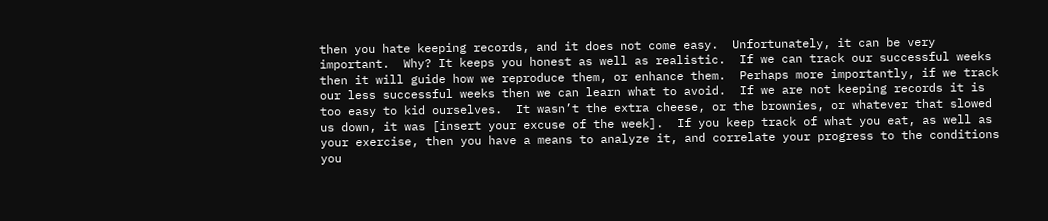then you hate keeping records, and it does not come easy.  Unfortunately, it can be very important.  Why? It keeps you honest as well as realistic.  If we can track our successful weeks then it will guide how we reproduce them, or enhance them.  Perhaps more importantly, if we track our less successful weeks then we can learn what to avoid.  If we are not keeping records it is too easy to kid ourselves.  It wasn’t the extra cheese, or the brownies, or whatever that slowed us down, it was [insert your excuse of the week].  If you keep track of what you eat, as well as your exercise, then you have a means to analyze it, and correlate your progress to the conditions you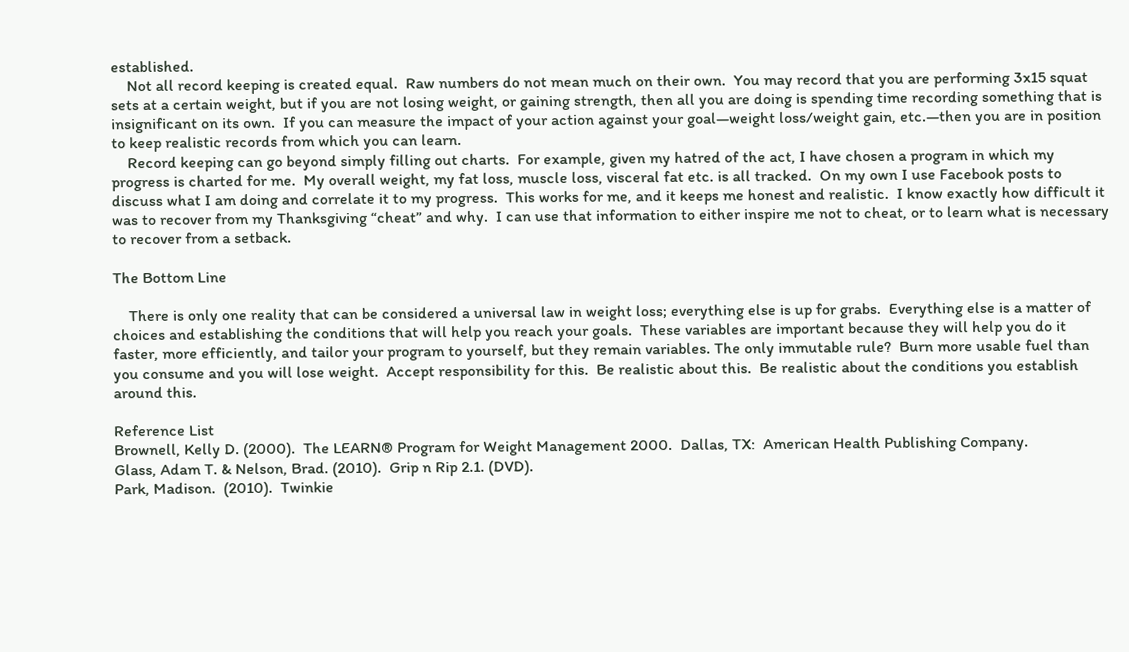established.
    Not all record keeping is created equal.  Raw numbers do not mean much on their own.  You may record that you are performing 3x15 squat sets at a certain weight, but if you are not losing weight, or gaining strength, then all you are doing is spending time recording something that is insignificant on its own.  If you can measure the impact of your action against your goal—weight loss/weight gain, etc.—then you are in position to keep realistic records from which you can learn.
    Record keeping can go beyond simply filling out charts.  For example, given my hatred of the act, I have chosen a program in which my progress is charted for me.  My overall weight, my fat loss, muscle loss, visceral fat etc. is all tracked.  On my own I use Facebook posts to discuss what I am doing and correlate it to my progress.  This works for me, and it keeps me honest and realistic.  I know exactly how difficult it was to recover from my Thanksgiving “cheat” and why.  I can use that information to either inspire me not to cheat, or to learn what is necessary to recover from a setback.

The Bottom Line

    There is only one reality that can be considered a universal law in weight loss; everything else is up for grabs.  Everything else is a matter of choices and establishing the conditions that will help you reach your goals.  These variables are important because they will help you do it faster, more efficiently, and tailor your program to yourself, but they remain variables. The only immutable rule?  Burn more usable fuel than you consume and you will lose weight.  Accept responsibility for this.  Be realistic about this.  Be realistic about the conditions you establish around this.

Reference List
Brownell, Kelly D. (2000).  The LEARN® Program for Weight Management 2000.  Dallas, TX:  American Health Publishing Company.
Glass, Adam T. & Nelson, Brad. (2010).  Grip n Rip 2.1. (DVD).
Park, Madison.  (2010).  Twinkie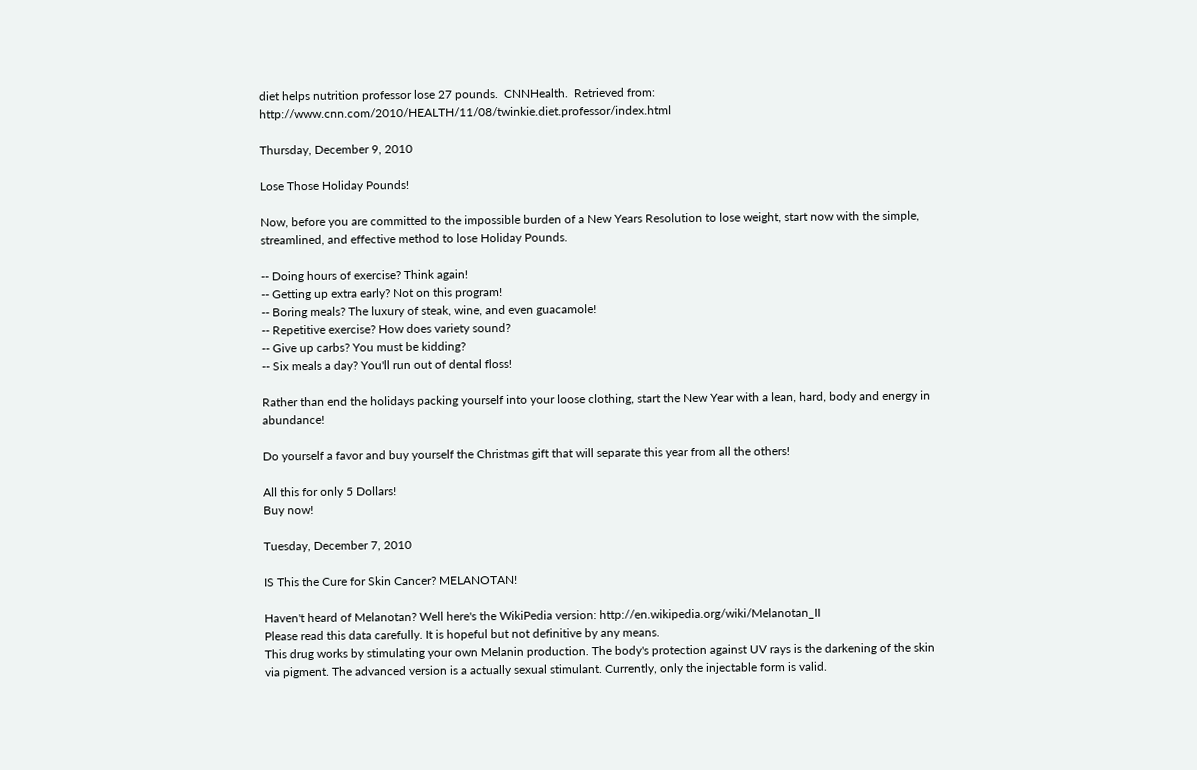diet helps nutrition professor lose 27 pounds.  CNNHealth.  Retrieved from: http://www.cnn.com/2010/HEALTH/11/08/twinkie.diet.professor/index.html

Thursday, December 9, 2010

Lose Those Holiday Pounds!

Now, before you are committed to the impossible burden of a New Years Resolution to lose weight, start now with the simple, streamlined, and effective method to lose Holiday Pounds.

-- Doing hours of exercise? Think again!
-- Getting up extra early? Not on this program!
-- Boring meals? The luxury of steak, wine, and even guacamole!
-- Repetitive exercise? How does variety sound?
-- Give up carbs? You must be kidding?
-- Six meals a day? You'll run out of dental floss!

Rather than end the holidays packing yourself into your loose clothing, start the New Year with a lean, hard, body and energy in abundance!

Do yourself a favor and buy yourself the Christmas gift that will separate this year from all the others!

All this for only 5 Dollars!
Buy now!

Tuesday, December 7, 2010

IS This the Cure for Skin Cancer? MELANOTAN!

Haven't heard of Melanotan? Well here's the WikiPedia version: http://en.wikipedia.org/wiki/Melanotan_II
Please read this data carefully. It is hopeful but not definitive by any means.
This drug works by stimulating your own Melanin production. The body's protection against UV rays is the darkening of the skin via pigment. The advanced version is a actually sexual stimulant. Currently, only the injectable form is valid.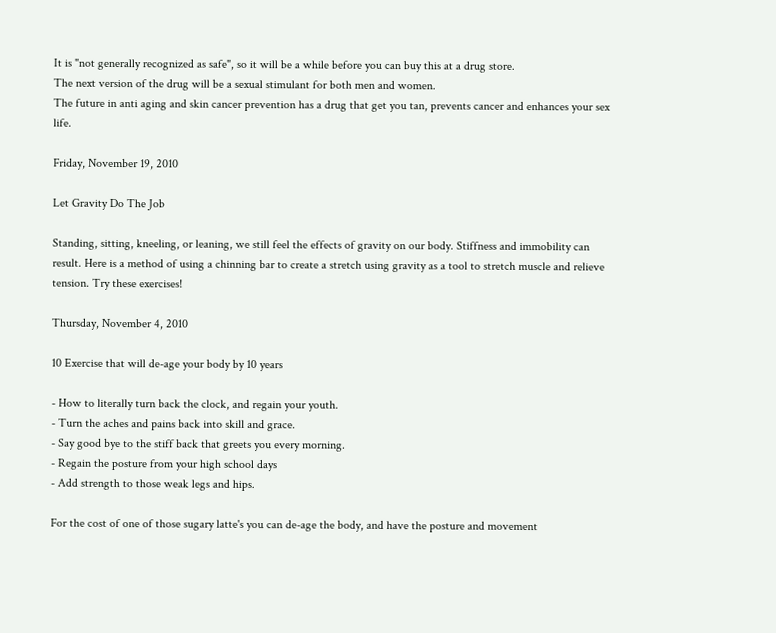It is "not generally recognized as safe", so it will be a while before you can buy this at a drug store.
The next version of the drug will be a sexual stimulant for both men and women.
The future in anti aging and skin cancer prevention has a drug that get you tan, prevents cancer and enhances your sex life.

Friday, November 19, 2010

Let Gravity Do The Job

Standing, sitting, kneeling, or leaning, we still feel the effects of gravity on our body. Stiffness and immobility can result. Here is a method of using a chinning bar to create a stretch using gravity as a tool to stretch muscle and relieve tension. Try these exercises!

Thursday, November 4, 2010

10 Exercise that will de-age your body by 10 years

- How to literally turn back the clock, and regain your youth.
- Turn the aches and pains back into skill and grace.
- Say good bye to the stiff back that greets you every morning.
- Regain the posture from your high school days
- Add strength to those weak legs and hips.

For the cost of one of those sugary latte's you can de-age the body, and have the posture and movement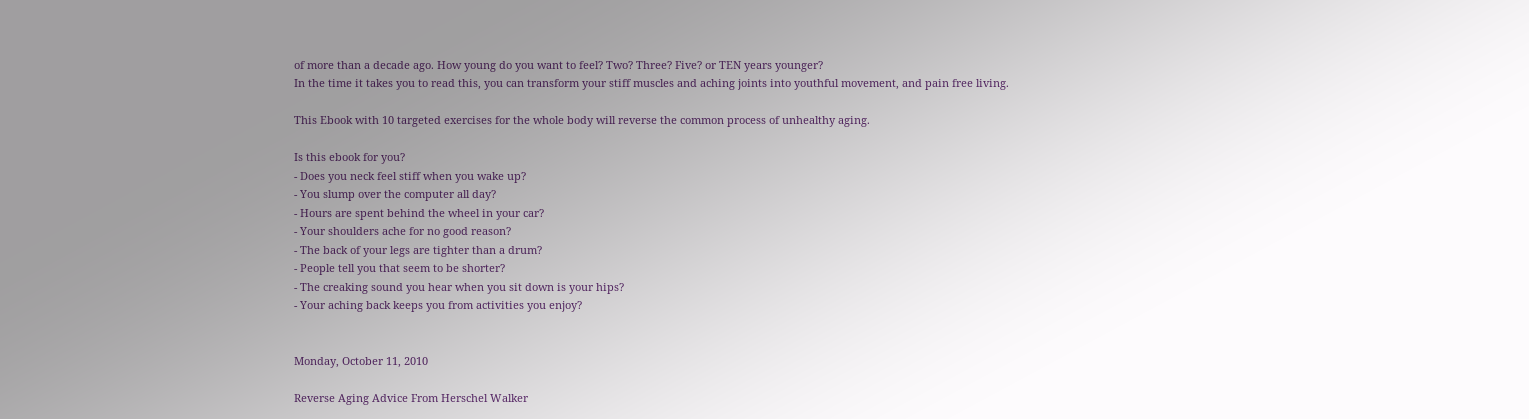of more than a decade ago. How young do you want to feel? Two? Three? Five? or TEN years younger?
In the time it takes you to read this, you can transform your stiff muscles and aching joints into youthful movement, and pain free living.

This Ebook with 10 targeted exercises for the whole body will reverse the common process of unhealthy aging.

Is this ebook for you?
- Does you neck feel stiff when you wake up?
- You slump over the computer all day?
- Hours are spent behind the wheel in your car?
- Your shoulders ache for no good reason?
- The back of your legs are tighter than a drum?
- People tell you that seem to be shorter?
- The creaking sound you hear when you sit down is your hips?
- Your aching back keeps you from activities you enjoy?


Monday, October 11, 2010

Reverse Aging Advice From Herschel Walker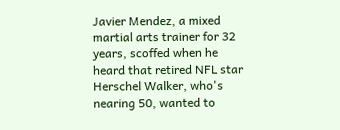Javier Mendez, a mixed martial arts trainer for 32 years, scoffed when he heard that retired NFL star Herschel Walker, who's nearing 50, wanted to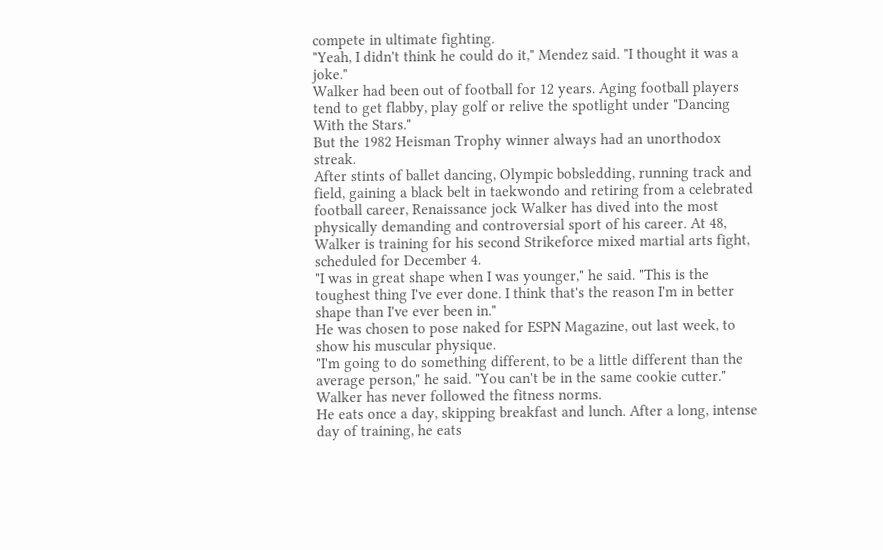compete in ultimate fighting.
"Yeah, I didn't think he could do it," Mendez said. "I thought it was a joke."
Walker had been out of football for 12 years. Aging football players tend to get flabby, play golf or relive the spotlight under "Dancing With the Stars."
But the 1982 Heisman Trophy winner always had an unorthodox streak.
After stints of ballet dancing, Olympic bobsledding, running track and field, gaining a black belt in taekwondo and retiring from a celebrated football career, Renaissance jock Walker has dived into the most physically demanding and controversial sport of his career. At 48, Walker is training for his second Strikeforce mixed martial arts fight, scheduled for December 4.
"I was in great shape when I was younger," he said. "This is the toughest thing I've ever done. I think that's the reason I'm in better shape than I've ever been in."
He was chosen to pose naked for ESPN Magazine, out last week, to show his muscular physique.
"I'm going to do something different, to be a little different than the average person," he said. "You can't be in the same cookie cutter."
Walker has never followed the fitness norms.
He eats once a day, skipping breakfast and lunch. After a long, intense day of training, he eats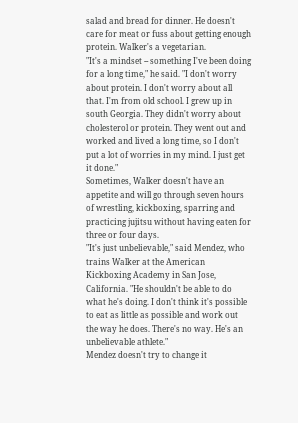salad and bread for dinner. He doesn't care for meat or fuss about getting enough protein. Walker's a vegetarian.
"It's a mindset -- something I've been doing for a long time," he said. "I don't worry about protein. I don't worry about all that. I'm from old school. I grew up in south Georgia. They didn't worry about cholesterol or protein. They went out and worked and lived a long time, so I don't put a lot of worries in my mind. I just get it done."
Sometimes, Walker doesn't have an appetite and will go through seven hours of wrestling, kickboxing, sparring and practicing jujitsu without having eaten for three or four days.
"It's just unbelievable," said Mendez, who trains Walker at the American Kickboxing Academy in San Jose, California. "He shouldn't be able to do what he's doing. I don't think it's possible to eat as little as possible and work out the way he does. There's no way. He's an unbelievable athlete."
Mendez doesn't try to change it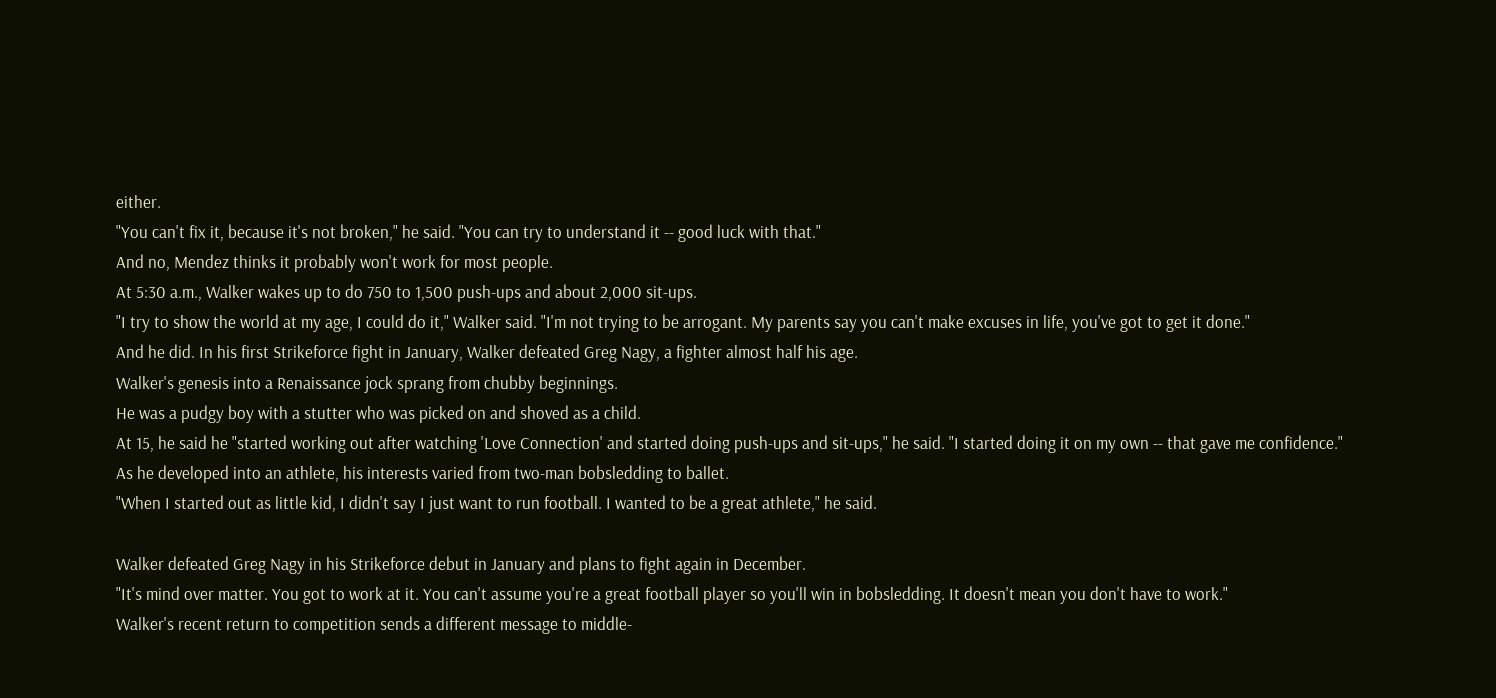either.
"You can't fix it, because it's not broken," he said. "You can try to understand it -- good luck with that."
And no, Mendez thinks it probably won't work for most people.
At 5:30 a.m., Walker wakes up to do 750 to 1,500 push-ups and about 2,000 sit-ups.
"I try to show the world at my age, I could do it," Walker said. "I'm not trying to be arrogant. My parents say you can't make excuses in life, you've got to get it done."
And he did. In his first Strikeforce fight in January, Walker defeated Greg Nagy, a fighter almost half his age.
Walker's genesis into a Renaissance jock sprang from chubby beginnings.
He was a pudgy boy with a stutter who was picked on and shoved as a child.
At 15, he said he "started working out after watching 'Love Connection' and started doing push-ups and sit-ups," he said. "I started doing it on my own -- that gave me confidence."
As he developed into an athlete, his interests varied from two-man bobsledding to ballet.
"When I started out as little kid, I didn't say I just want to run football. I wanted to be a great athlete," he said.

Walker defeated Greg Nagy in his Strikeforce debut in January and plans to fight again in December.
"It's mind over matter. You got to work at it. You can't assume you're a great football player so you'll win in bobsledding. It doesn't mean you don't have to work."
Walker's recent return to competition sends a different message to middle-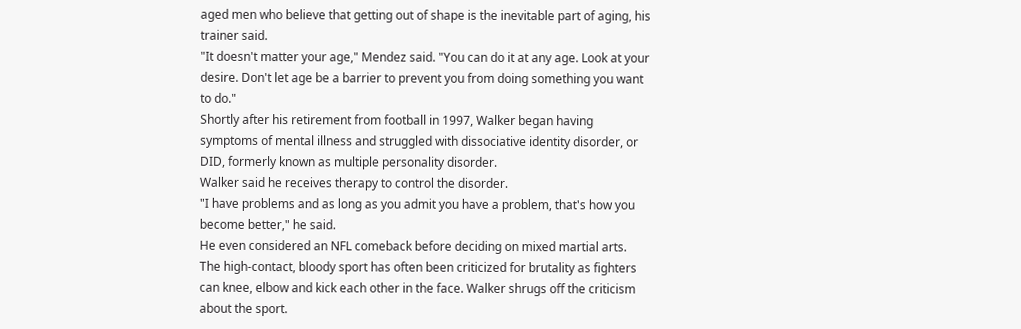aged men who believe that getting out of shape is the inevitable part of aging, his trainer said.
"It doesn't matter your age," Mendez said. "You can do it at any age. Look at your desire. Don't let age be a barrier to prevent you from doing something you want to do."
Shortly after his retirement from football in 1997, Walker began having symptoms of mental illness and struggled with dissociative identity disorder, or DID, formerly known as multiple personality disorder.
Walker said he receives therapy to control the disorder.
"I have problems and as long as you admit you have a problem, that's how you become better," he said.
He even considered an NFL comeback before deciding on mixed martial arts.
The high-contact, bloody sport has often been criticized for brutality as fighters can knee, elbow and kick each other in the face. Walker shrugs off the criticism about the sport.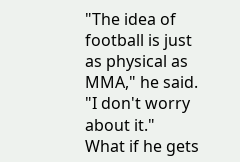"The idea of football is just as physical as MMA," he said. "I don't worry about it."
What if he gets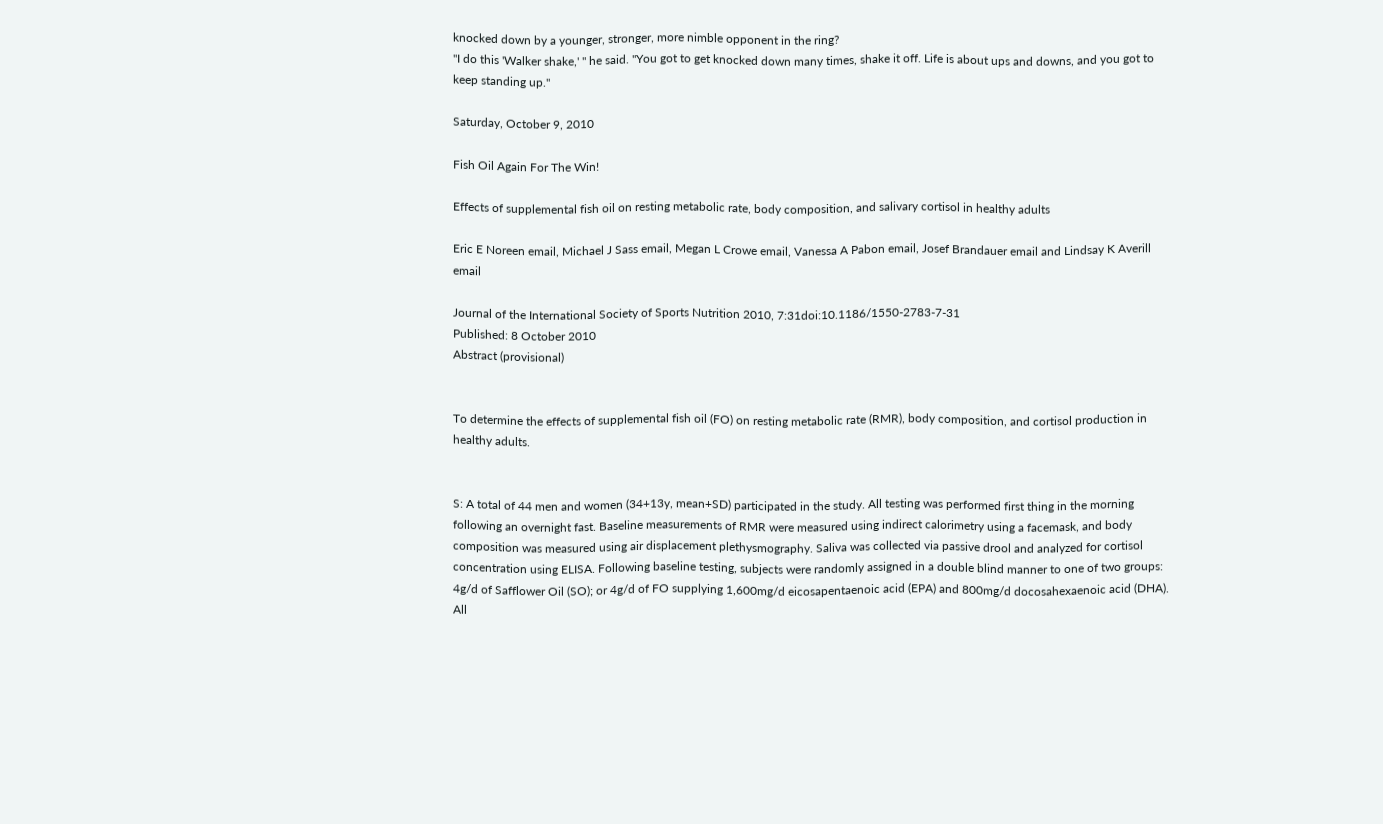knocked down by a younger, stronger, more nimble opponent in the ring?
"I do this 'Walker shake,' " he said. "You got to get knocked down many times, shake it off. Life is about ups and downs, and you got to keep standing up."

Saturday, October 9, 2010

Fish Oil Again For The Win!

Effects of supplemental fish oil on resting metabolic rate, body composition, and salivary cortisol in healthy adults

Eric E Noreen email, Michael J Sass email, Megan L Crowe email, Vanessa A Pabon email, Josef Brandauer email and Lindsay K Averill email

Journal of the International Society of Sports Nutrition 2010, 7:31doi:10.1186/1550-2783-7-31
Published: 8 October 2010
Abstract (provisional)


To determine the effects of supplemental fish oil (FO) on resting metabolic rate (RMR), body composition, and cortisol production in healthy adults.


S: A total of 44 men and women (34+13y, mean+SD) participated in the study. All testing was performed first thing in the morning following an overnight fast. Baseline measurements of RMR were measured using indirect calorimetry using a facemask, and body composition was measured using air displacement plethysmography. Saliva was collected via passive drool and analyzed for cortisol concentration using ELISA. Following baseline testing, subjects were randomly assigned in a double blind manner to one of two groups: 4g/d of Safflower Oil (SO); or 4g/d of FO supplying 1,600mg/d eicosapentaenoic acid (EPA) and 800mg/d docosahexaenoic acid (DHA). All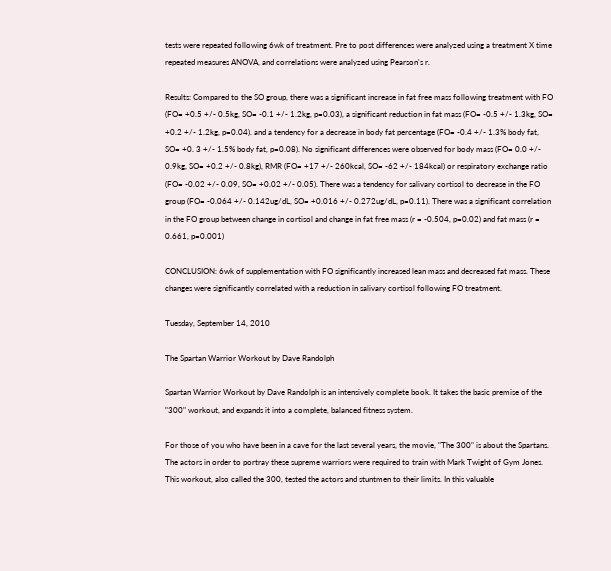tests were repeated following 6wk of treatment. Pre to post differences were analyzed using a treatment X time repeated measures ANOVA, and correlations were analyzed using Pearson's r.

Results: Compared to the SO group, there was a significant increase in fat free mass following treatment with FO (FO= +0.5 +/- 0.5kg, SO= -0.1 +/- 1.2kg, p=0.03), a significant reduction in fat mass (FO= -0.5 +/- 1.3kg, SO= +0.2 +/- 1.2kg, p=0.04). and a tendency for a decrease in body fat percentage (FO= -0.4 +/- 1.3% body fat, SO= +0. 3 +/- 1.5% body fat, p=0.08). No significant differences were observed for body mass (FO= 0.0 +/- 0.9kg, SO= +0.2 +/- 0.8kg), RMR (FO= +17 +/- 260kcal, SO= -62 +/- 184kcal) or respiratory exchange ratio (FO= -0.02 +/- 0.09, SO= +0.02 +/- 0.05). There was a tendency for salivary cortisol to decrease in the FO group (FO= -0.064 +/- 0.142ug/dL, SO= +0.016 +/- 0.272ug/dL, p=0.11). There was a significant correlation in the FO group between change in cortisol and change in fat free mass (r = -0.504, p=0.02) and fat mass (r = 0.661, p=0.001)

CONCLUSION: 6wk of supplementation with FO significantly increased lean mass and decreased fat mass. These changes were significantly correlated with a reduction in salivary cortisol following FO treatment.

Tuesday, September 14, 2010

The Spartan Warrior Workout by Dave Randolph

Spartan Warrior Workout by Dave Randolph is an intensively complete book. It takes the basic premise of the "300" workout, and expands it into a complete, balanced fitness system.

For those of you who have been in a cave for the last several years, the movie, "The 300" is about the Spartans. The actors in order to portray these supreme warriors were required to train with Mark Twight of Gym Jones. This workout, also called the 300, tested the actors and stuntmen to their limits. In this valuable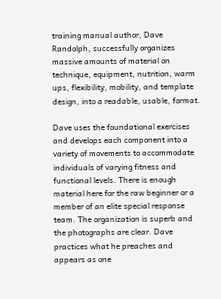training manual author, Dave Randolph, successfully organizes massive amounts of material on technique, equipment, nutrition, warm ups, flexibility, mobility, and template design, into a readable, usable, format.

Dave uses the foundational exercises and develops each component into a variety of movements to accommodate individuals of varying fitness and functional levels. There is enough material here for the raw beginner or a member of an elite special response team. The organization is superb and the photographs are clear. Dave practices what he preaches and appears as one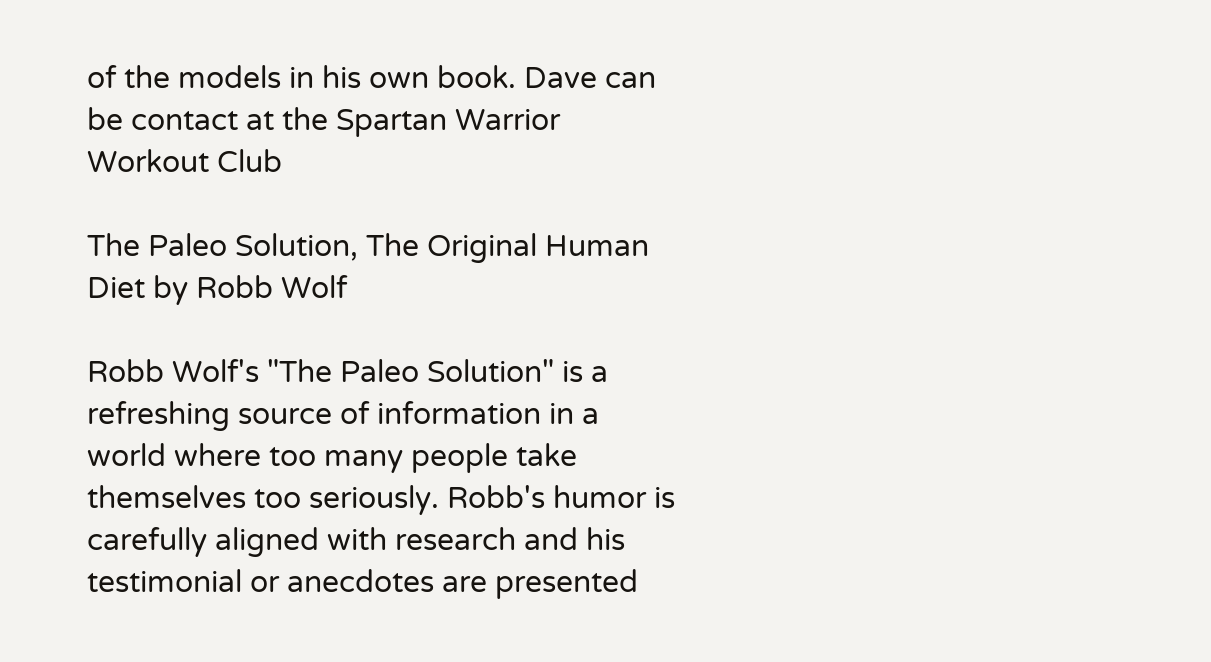of the models in his own book. Dave can be contact at the Spartan Warrior Workout Club

The Paleo Solution, The Original Human Diet by Robb Wolf

Robb Wolf's "The Paleo Solution" is a refreshing source of information in a world where too many people take themselves too seriously. Robb's humor is carefully aligned with research and his testimonial or anecdotes are presented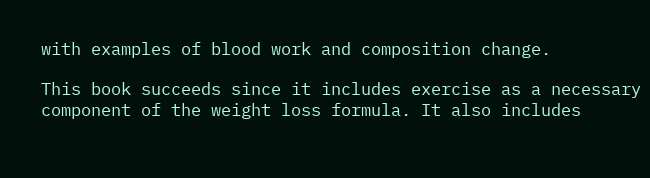with examples of blood work and composition change.

This book succeeds since it includes exercise as a necessary component of the weight loss formula. It also includes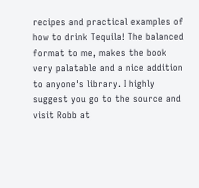recipes and practical examples of how to drink Tequila! The balanced format to me, makes the book very palatable and a nice addition to anyone's library. I highly suggest you go to the source and visit Robb at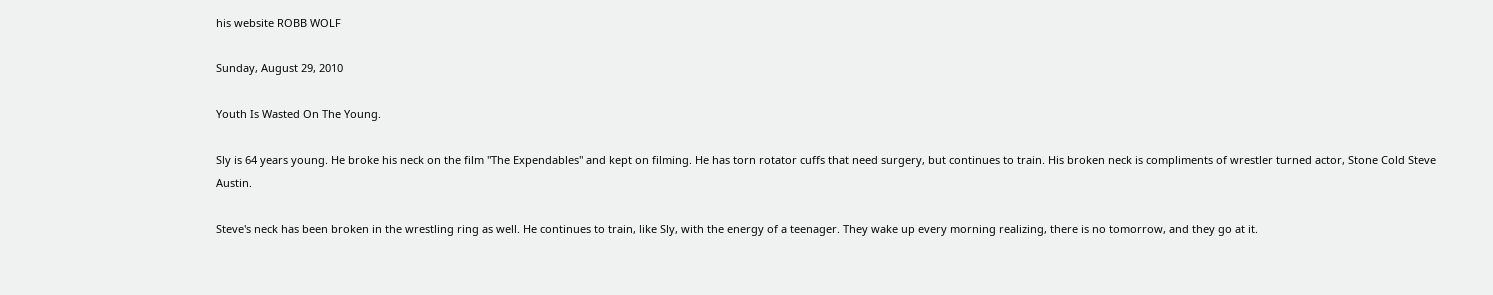his website ROBB WOLF

Sunday, August 29, 2010

Youth Is Wasted On The Young.

Sly is 64 years young. He broke his neck on the film "The Expendables" and kept on filming. He has torn rotator cuffs that need surgery, but continues to train. His broken neck is compliments of wrestler turned actor, Stone Cold Steve Austin.

Steve's neck has been broken in the wrestling ring as well. He continues to train, like Sly, with the energy of a teenager. They wake up every morning realizing, there is no tomorrow, and they go at it.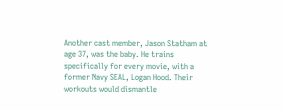Another cast member, Jason Statham at age 37, was the baby. He trains specifically for every movie, with a former Navy SEAL, Logan Hood. Their workouts would dismantle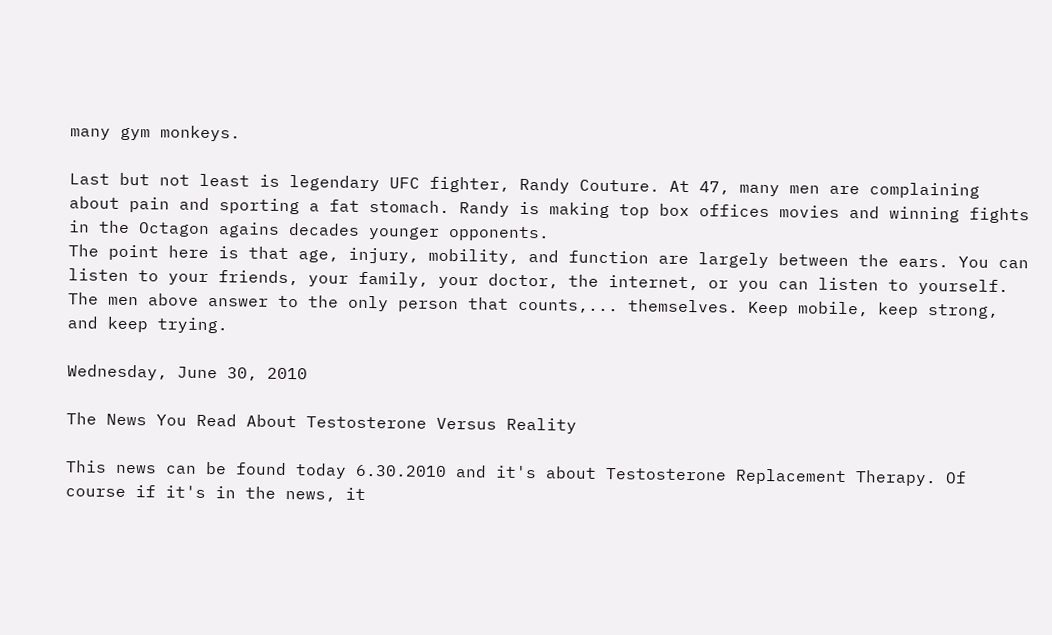many gym monkeys.

Last but not least is legendary UFC fighter, Randy Couture. At 47, many men are complaining about pain and sporting a fat stomach. Randy is making top box offices movies and winning fights in the Octagon agains decades younger opponents.
The point here is that age, injury, mobility, and function are largely between the ears. You can listen to your friends, your family, your doctor, the internet, or you can listen to yourself. The men above answer to the only person that counts,... themselves. Keep mobile, keep strong, and keep trying.

Wednesday, June 30, 2010

The News You Read About Testosterone Versus Reality

This news can be found today 6.30.2010 and it's about Testosterone Replacement Therapy. Of course if it's in the news, it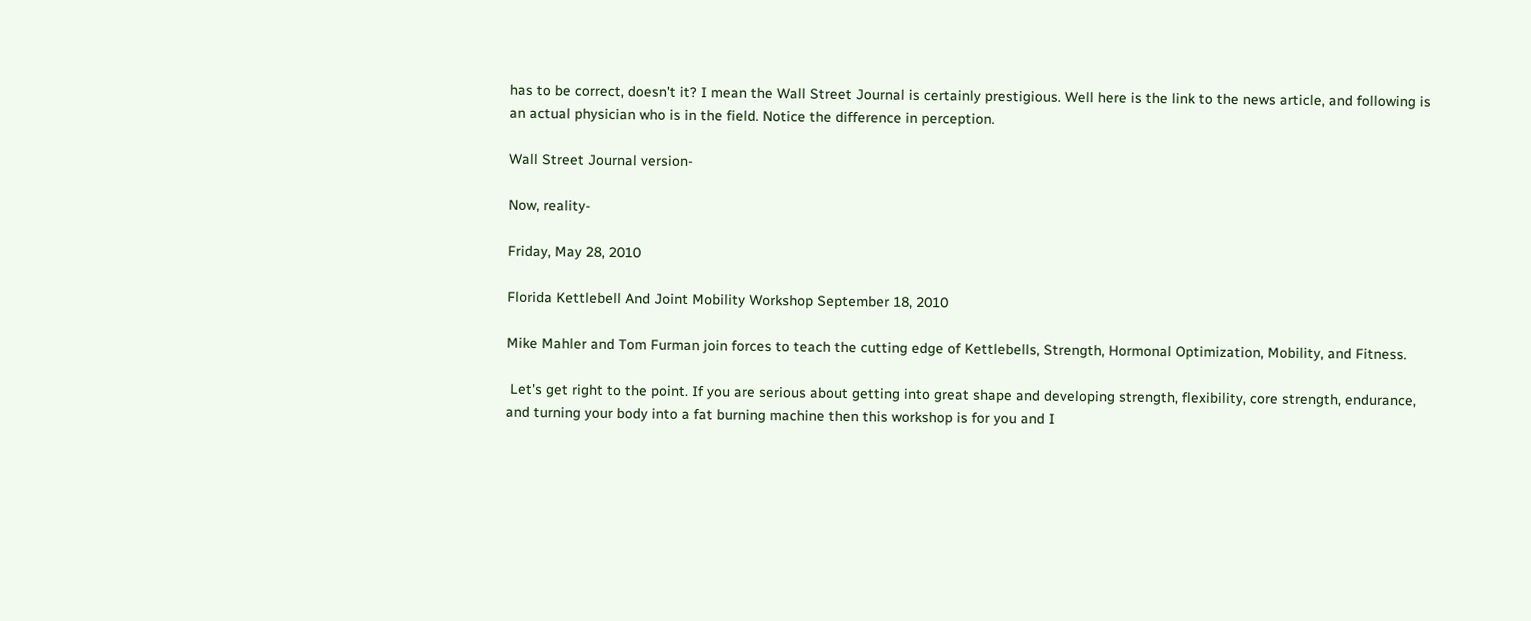has to be correct, doesn't it? I mean the Wall Street Journal is certainly prestigious. Well here is the link to the news article, and following is an actual physician who is in the field. Notice the difference in perception.

Wall Street Journal version-

Now, reality-

Friday, May 28, 2010

Florida Kettlebell And Joint Mobility Workshop September 18, 2010

Mike Mahler and Tom Furman join forces to teach the cutting edge of Kettlebells, Strength, Hormonal Optimization, Mobility, and Fitness.

 Let's get right to the point. If you are serious about getting into great shape and developing strength, flexibility, core strength, endurance, and turning your body into a fat burning machine then this workshop is for you and I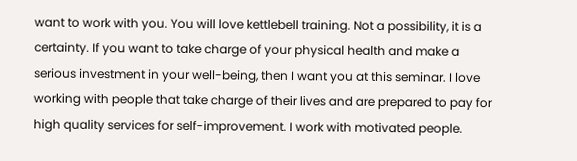want to work with you. You will love kettlebell training. Not a possibility, it is a certainty. If you want to take charge of your physical health and make a serious investment in your well-being, then I want you at this seminar. I love working with people that take charge of their lives and are prepared to pay for high quality services for self-improvement. I work with motivated people.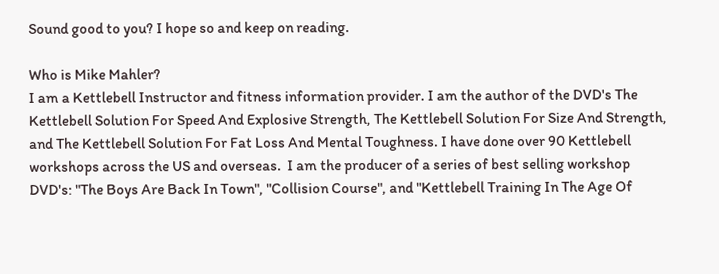Sound good to you? I hope so and keep on reading.

Who is Mike Mahler?
I am a Kettlebell Instructor and fitness information provider. I am the author of the DVD's The Kettlebell Solution For Speed And Explosive Strength, The Kettlebell Solution For Size And Strength, and The Kettlebell Solution For Fat Loss And Mental Toughness. I have done over 90 Kettlebell workshops across the US and overseas.  I am the producer of a series of best selling workshop DVD's: "The Boys Are Back In Town", "Collision Course", and "Kettlebell Training In The Age Of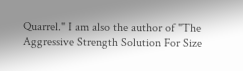Quarrel." I am also the author of "The Aggressive Strength Solution For Size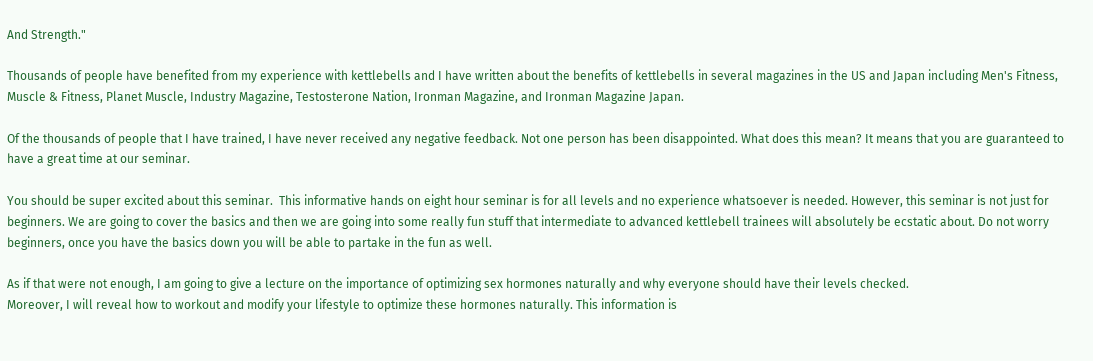And Strength."

Thousands of people have benefited from my experience with kettlebells and I have written about the benefits of kettlebells in several magazines in the US and Japan including Men's Fitness, Muscle & Fitness, Planet Muscle, Industry Magazine, Testosterone Nation, Ironman Magazine, and Ironman Magazine Japan.

Of the thousands of people that I have trained, I have never received any negative feedback. Not one person has been disappointed. What does this mean? It means that you are guaranteed to have a great time at our seminar.

You should be super excited about this seminar.  This informative hands on eight hour seminar is for all levels and no experience whatsoever is needed. However, this seminar is not just for beginners. We are going to cover the basics and then we are going into some really fun stuff that intermediate to advanced kettlebell trainees will absolutely be ecstatic about. Do not worry beginners, once you have the basics down you will be able to partake in the fun as well.

As if that were not enough, I am going to give a lecture on the importance of optimizing sex hormones naturally and why everyone should have their levels checked.
Moreover, I will reveal how to workout and modify your lifestyle to optimize these hormones naturally. This information is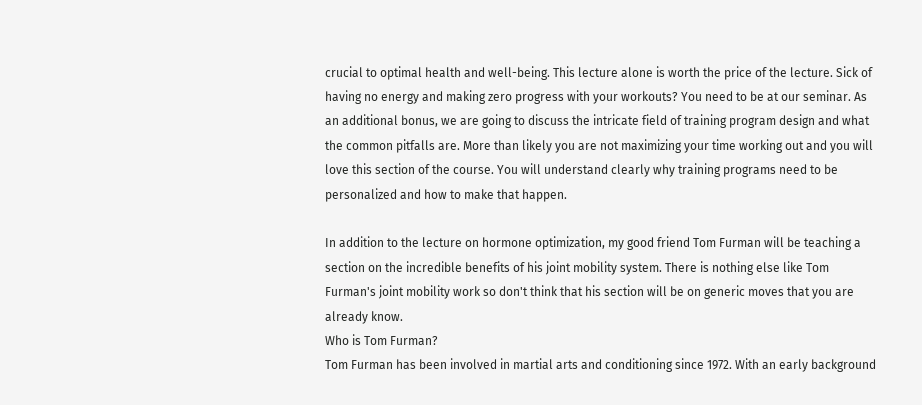crucial to optimal health and well-being. This lecture alone is worth the price of the lecture. Sick of having no energy and making zero progress with your workouts? You need to be at our seminar. As an additional bonus, we are going to discuss the intricate field of training program design and what the common pitfalls are. More than likely you are not maximizing your time working out and you will love this section of the course. You will understand clearly why training programs need to be personalized and how to make that happen.

In addition to the lecture on hormone optimization, my good friend Tom Furman will be teaching a section on the incredible benefits of his joint mobility system. There is nothing else like Tom Furman's joint mobility work so don't think that his section will be on generic moves that you are already know.
Who is Tom Furman?
Tom Furman has been involved in martial arts and conditioning since 1972. With an early background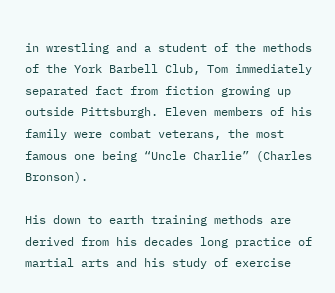in wrestling and a student of the methods of the York Barbell Club, Tom immediately separated fact from fiction growing up outside Pittsburgh. Eleven members of his family were combat veterans, the most famous one being “Uncle Charlie” (Charles Bronson).

His down to earth training methods are derived from his decades long practice of martial arts and his study of exercise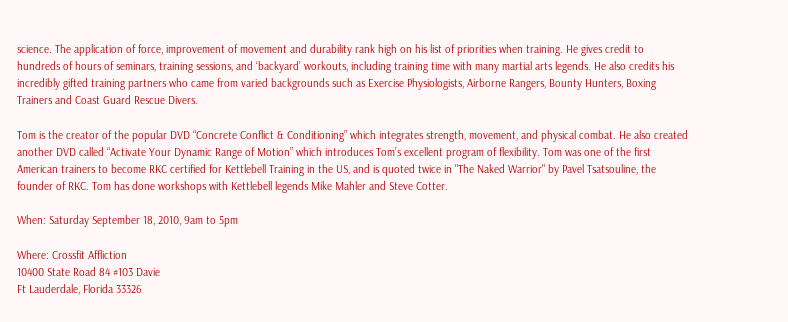science. The application of force, improvement of movement and durability rank high on his list of priorities when training. He gives credit to hundreds of hours of seminars, training sessions, and ‘backyard’ workouts, including training time with many martial arts legends. He also credits his incredibly gifted training partners who came from varied backgrounds such as Exercise Physiologists, Airborne Rangers, Bounty Hunters, Boxing Trainers and Coast Guard Rescue Divers.

Tom is the creator of the popular DVD “Concrete Conflict & Conditioning” which integrates strength, movement, and physical combat. He also created another DVD called “Activate Your Dynamic Range of Motion” which introduces Tom’s excellent program of flexibility. Tom was one of the first American trainers to become RKC certified for Kettlebell Training in the US, and is quoted twice in "The Naked Warrior" by Pavel Tsatsouline, the founder of RKC. Tom has done workshops with Kettlebell legends Mike Mahler and Steve Cotter.

When: Saturday September 18, 2010, 9am to 5pm

Where: Crossfit Affliction
10400 State Road 84 #103 Davie
Ft Lauderdale, Florida 33326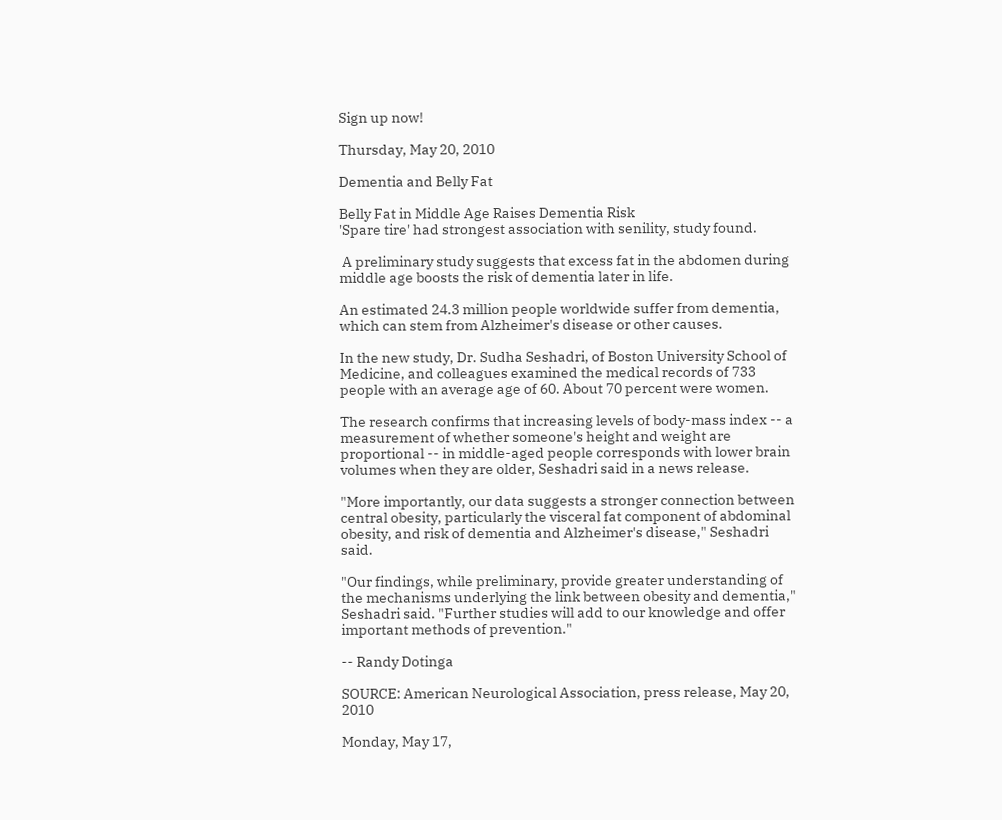Sign up now!

Thursday, May 20, 2010

Dementia and Belly Fat

Belly Fat in Middle Age Raises Dementia Risk
'Spare tire' had strongest association with senility, study found.

 A preliminary study suggests that excess fat in the abdomen during middle age boosts the risk of dementia later in life.

An estimated 24.3 million people worldwide suffer from dementia, which can stem from Alzheimer's disease or other causes.

In the new study, Dr. Sudha Seshadri, of Boston University School of Medicine, and colleagues examined the medical records of 733 people with an average age of 60. About 70 percent were women.

The research confirms that increasing levels of body-mass index -- a measurement of whether someone's height and weight are proportional -- in middle-aged people corresponds with lower brain volumes when they are older, Seshadri said in a news release.

"More importantly, our data suggests a stronger connection between central obesity, particularly the visceral fat component of abdominal obesity, and risk of dementia and Alzheimer's disease," Seshadri said.

"Our findings, while preliminary, provide greater understanding of the mechanisms underlying the link between obesity and dementia," Seshadri said. "Further studies will add to our knowledge and offer important methods of prevention."

-- Randy Dotinga

SOURCE: American Neurological Association, press release, May 20, 2010

Monday, May 17,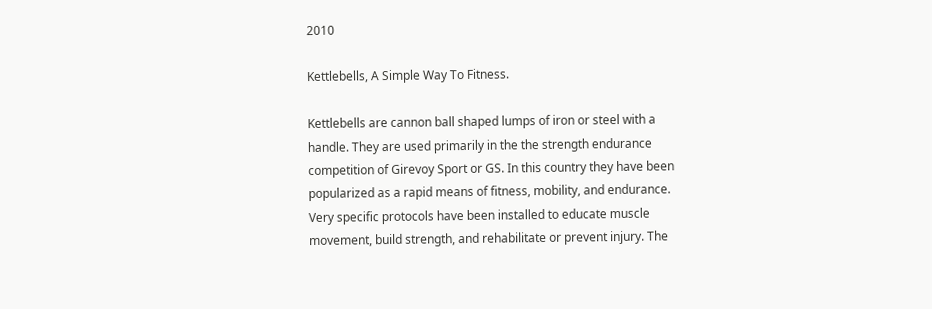2010

Kettlebells, A Simple Way To Fitness.

Kettlebells are cannon ball shaped lumps of iron or steel with a handle. They are used primarily in the the strength endurance competition of Girevoy Sport or GS. In this country they have been popularized as a rapid means of fitness, mobility, and endurance. Very specific protocols have been installed to educate muscle movement, build strength, and rehabilitate or prevent injury. The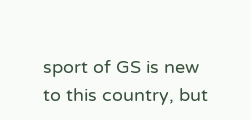sport of GS is new to this country, but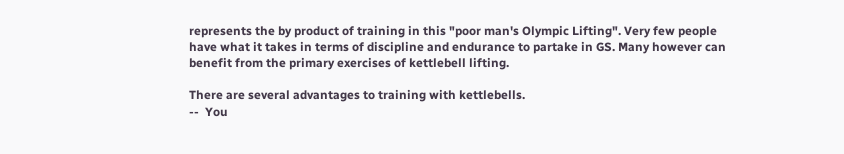represents the by product of training in this "poor man's Olympic Lifting". Very few people have what it takes in terms of discipline and endurance to partake in GS. Many however can benefit from the primary exercises of kettlebell lifting.

There are several advantages to training with kettlebells.
--  You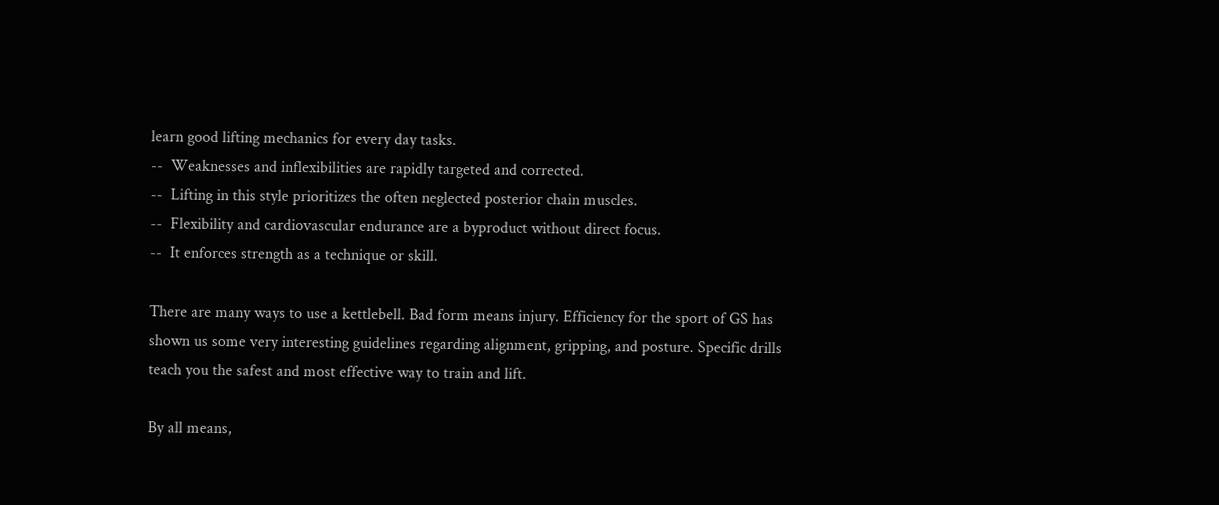learn good lifting mechanics for every day tasks.
--  Weaknesses and inflexibilities are rapidly targeted and corrected.
--  Lifting in this style prioritizes the often neglected posterior chain muscles.
--  Flexibility and cardiovascular endurance are a byproduct without direct focus.
--  It enforces strength as a technique or skill.

There are many ways to use a kettlebell. Bad form means injury. Efficiency for the sport of GS has shown us some very interesting guidelines regarding alignment, gripping, and posture. Specific drills teach you the safest and most effective way to train and lift.

By all means,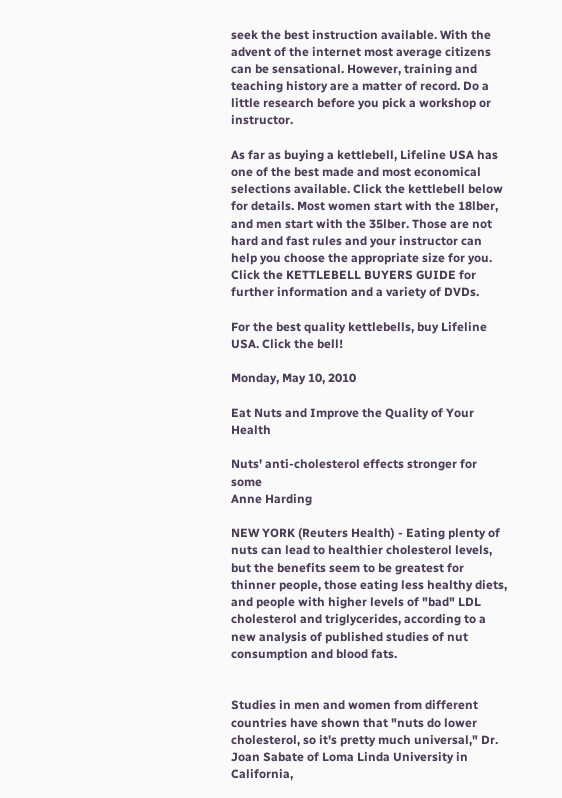seek the best instruction available. With the advent of the internet most average citizens can be sensational. However, training and teaching history are a matter of record. Do a little research before you pick a workshop or instructor.

As far as buying a kettlebell, Lifeline USA has one of the best made and most economical selections available. Click the kettlebell below for details. Most women start with the 18lber, and men start with the 35lber. Those are not hard and fast rules and your instructor can help you choose the appropriate size for you.
Click the KETTLEBELL BUYERS GUIDE for further information and a variety of DVDs.

For the best quality kettlebells, buy Lifeline USA. Click the bell!

Monday, May 10, 2010

Eat Nuts and Improve the Quality of Your Health

Nuts' anti-cholesterol effects stronger for some
Anne Harding

NEW YORK (Reuters Health) - Eating plenty of nuts can lead to healthier cholesterol levels, but the benefits seem to be greatest for thinner people, those eating less healthy diets, and people with higher levels of "bad" LDL cholesterol and triglycerides, according to a new analysis of published studies of nut consumption and blood fats.


Studies in men and women from different countries have shown that "nuts do lower cholesterol, so it's pretty much universal," Dr. Joan Sabate of Loma Linda University in California,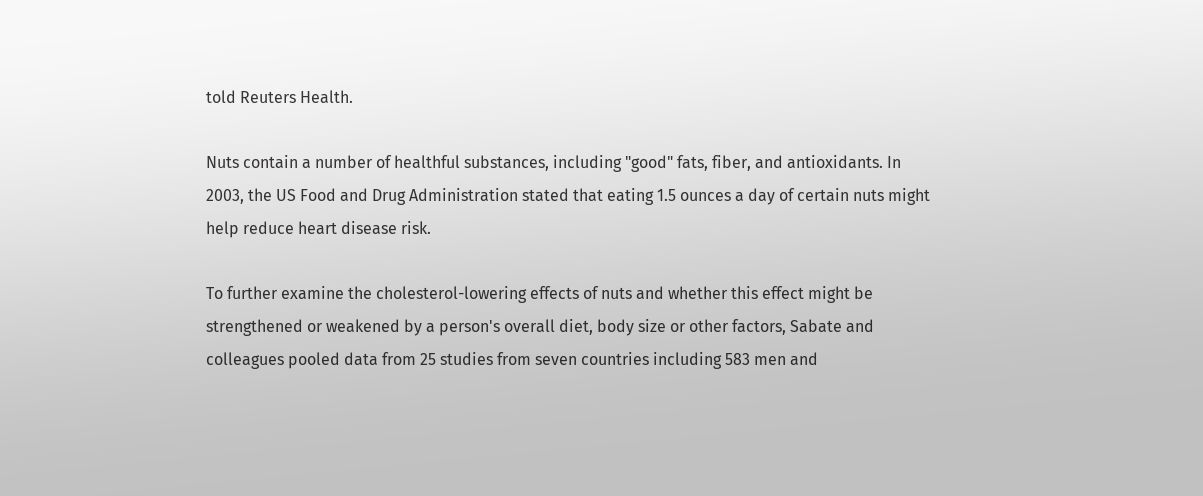told Reuters Health.

Nuts contain a number of healthful substances, including "good" fats, fiber, and antioxidants. In 2003, the US Food and Drug Administration stated that eating 1.5 ounces a day of certain nuts might help reduce heart disease risk.

To further examine the cholesterol-lowering effects of nuts and whether this effect might be strengthened or weakened by a person's overall diet, body size or other factors, Sabate and colleagues pooled data from 25 studies from seven countries including 583 men and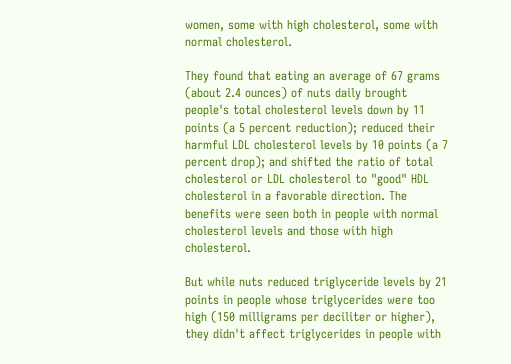women, some with high cholesterol, some with normal cholesterol.

They found that eating an average of 67 grams (about 2.4 ounces) of nuts daily brought people's total cholesterol levels down by 11 points (a 5 percent reduction); reduced their harmful LDL cholesterol levels by 10 points (a 7 percent drop); and shifted the ratio of total cholesterol or LDL cholesterol to "good" HDL cholesterol in a favorable direction. The benefits were seen both in people with normal cholesterol levels and those with high cholesterol.

But while nuts reduced triglyceride levels by 21 points in people whose triglycerides were too high (150 milligrams per deciliter or higher), they didn't affect triglycerides in people with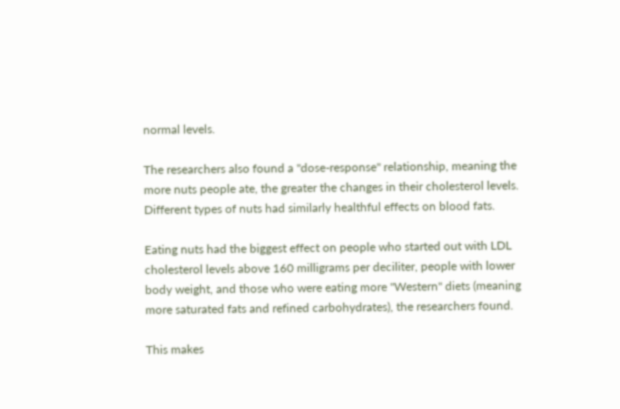normal levels.

The researchers also found a "dose-response" relationship, meaning the more nuts people ate, the greater the changes in their cholesterol levels. Different types of nuts had similarly healthful effects on blood fats.

Eating nuts had the biggest effect on people who started out with LDL cholesterol levels above 160 milligrams per deciliter, people with lower body weight, and those who were eating more "Western" diets (meaning more saturated fats and refined carbohydrates), the researchers found.

This makes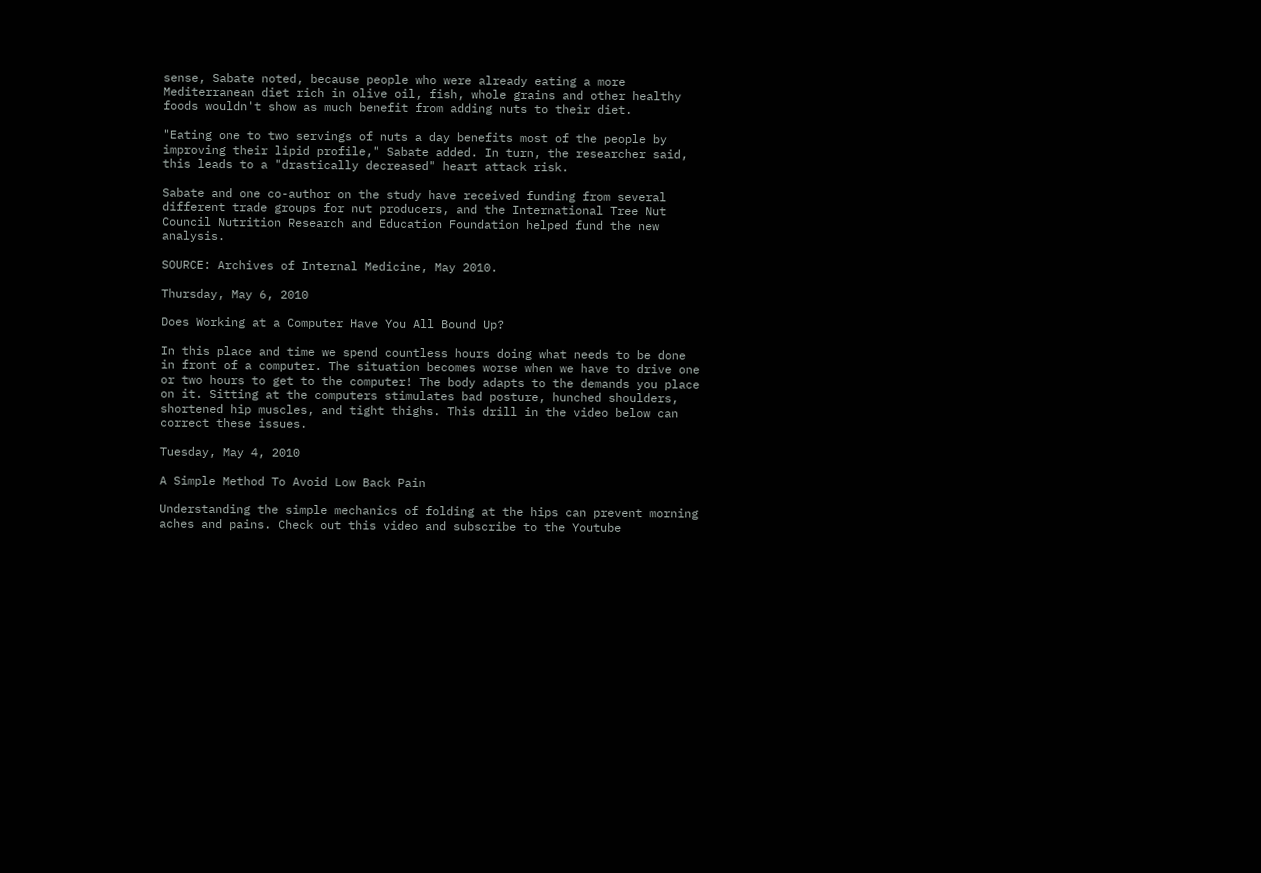sense, Sabate noted, because people who were already eating a more Mediterranean diet rich in olive oil, fish, whole grains and other healthy foods wouldn't show as much benefit from adding nuts to their diet.

"Eating one to two servings of nuts a day benefits most of the people by improving their lipid profile," Sabate added. In turn, the researcher said, this leads to a "drastically decreased" heart attack risk.

Sabate and one co-author on the study have received funding from several different trade groups for nut producers, and the International Tree Nut Council Nutrition Research and Education Foundation helped fund the new analysis.

SOURCE: Archives of Internal Medicine, May 2010.

Thursday, May 6, 2010

Does Working at a Computer Have You All Bound Up?

In this place and time we spend countless hours doing what needs to be done in front of a computer. The situation becomes worse when we have to drive one or two hours to get to the computer! The body adapts to the demands you place on it. Sitting at the computers stimulates bad posture, hunched shoulders, shortened hip muscles, and tight thighs. This drill in the video below can correct these issues.

Tuesday, May 4, 2010

A Simple Method To Avoid Low Back Pain

Understanding the simple mechanics of folding at the hips can prevent morning aches and pains. Check out this video and subscribe to the Youtube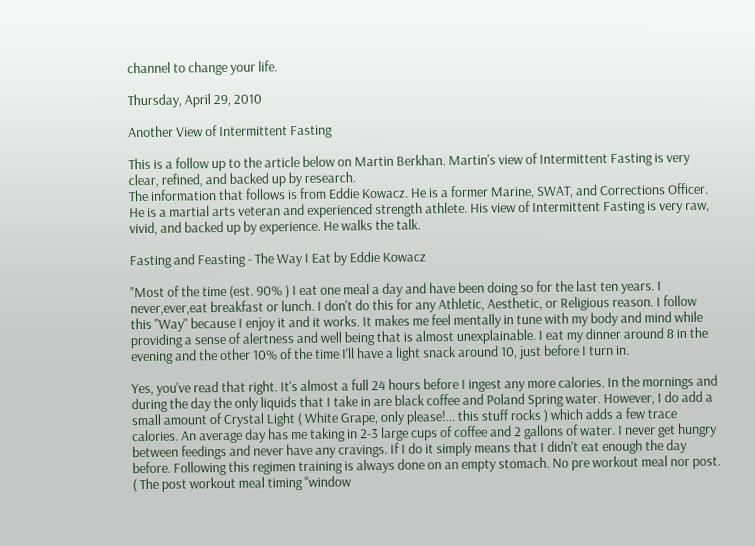channel to change your life.

Thursday, April 29, 2010

Another View of Intermittent Fasting

This is a follow up to the article below on Martin Berkhan. Martin's view of Intermittent Fasting is very clear, refined, and backed up by research.
The information that follows is from Eddie Kowacz. He is a former Marine, SWAT, and Corrections Officer. He is a martial arts veteran and experienced strength athlete. His view of Intermittent Fasting is very raw, vivid, and backed up by experience. He walks the talk.

Fasting and Feasting - The Way I Eat by Eddie Kowacz

"Most of the time (est. 90% ) I eat one meal a day and have been doing so for the last ten years. I never,ever,eat breakfast or lunch. I don't do this for any Athletic, Aesthetic, or Religious reason. I follow this "Way" because I enjoy it and it works. It makes me feel mentally in tune with my body and mind while providing a sense of alertness and well being that is almost unexplainable. I eat my dinner around 8 in the evening and the other 10% of the time I'll have a light snack around 10, just before I turn in.

Yes, you've read that right. It's almost a full 24 hours before I ingest any more calories. In the mornings and during the day the only liquids that I take in are black coffee and Poland Spring water. However, I do add a small amount of Crystal Light ( White Grape, only please!... this stuff rocks ) which adds a few trace calories. An average day has me taking in 2-3 large cups of coffee and 2 gallons of water. I never get hungry between feedings and never have any cravings. If I do it simply means that I didn't eat enough the day before. Following this regimen training is always done on an empty stomach. No pre workout meal nor post. ( The post workout meal timing "window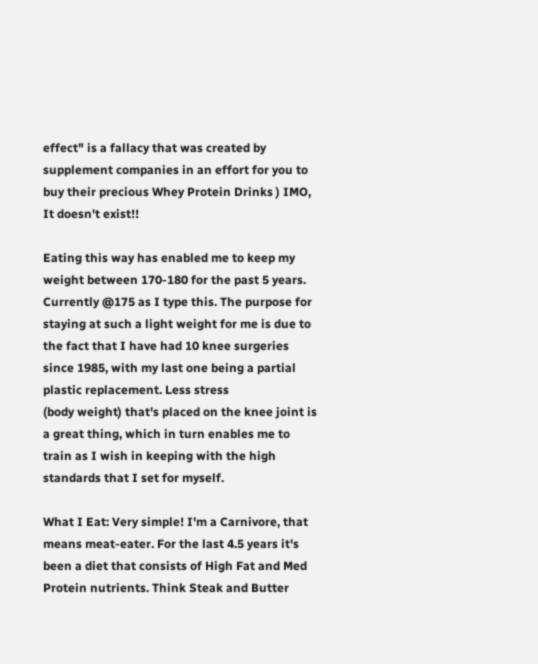effect" is a fallacy that was created by supplement companies in an effort for you to buy their precious Whey Protein Drinks ) IMO, It doesn't exist!!

Eating this way has enabled me to keep my weight between 170-180 for the past 5 years. Currently @175 as I type this. The purpose for staying at such a light weight for me is due to the fact that I have had 10 knee surgeries since 1985, with my last one being a partial plastic replacement. Less stress
(body weight) that's placed on the knee joint is a great thing, which in turn enables me to train as I wish in keeping with the high standards that I set for myself.

What I Eat: Very simple! I'm a Carnivore, that means meat-eater. For the last 4.5 years it's been a diet that consists of High Fat and Med Protein nutrients. Think Steak and Butter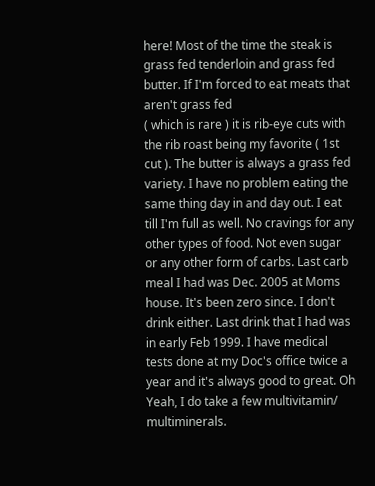here! Most of the time the steak is grass fed tenderloin and grass fed butter. If I'm forced to eat meats that aren't grass fed
( which is rare ) it is rib-eye cuts with the rib roast being my favorite ( 1st cut ). The butter is always a grass fed variety. I have no problem eating the same thing day in and day out. I eat till I'm full as well. No cravings for any other types of food. Not even sugar or any other form of carbs. Last carb meal I had was Dec. 2005 at Moms house. It's been zero since. I don't drink either. Last drink that I had was in early Feb 1999. I have medical tests done at my Doc's office twice a year and it's always good to great. Oh Yeah, I do take a few multivitamin/ multiminerals.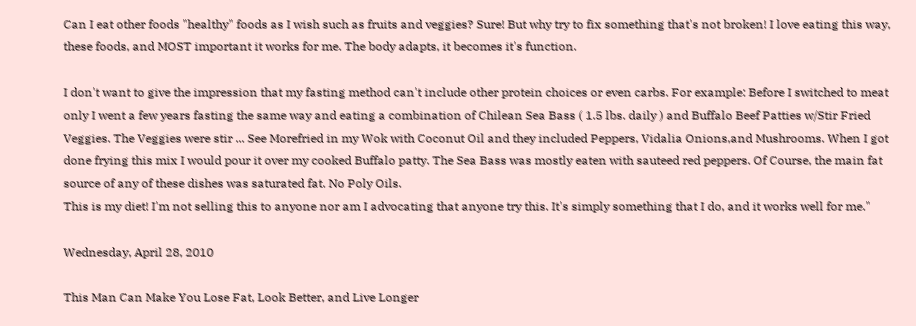Can I eat other foods "healthy" foods as I wish such as fruits and veggies? Sure! But why try to fix something that's not broken! I love eating this way, these foods, and MOST important it works for me. The body adapts, it becomes it's function.

I don't want to give the impression that my fasting method can't include other protein choices or even carbs. For example: Before I switched to meat only I went a few years fasting the same way and eating a combination of Chilean Sea Bass ( 1.5 lbs. daily ) and Buffalo Beef Patties w/Stir Fried Veggies. The Veggies were stir ... See Morefried in my Wok with Coconut Oil and they included Peppers, Vidalia Onions,and Mushrooms. When I got done frying this mix I would pour it over my cooked Buffalo patty. The Sea Bass was mostly eaten with sauteed red peppers. Of Course, the main fat source of any of these dishes was saturated fat. No Poly Oils.
This is my diet! I'm not selling this to anyone nor am I advocating that anyone try this. It's simply something that I do, and it works well for me."

Wednesday, April 28, 2010

This Man Can Make You Lose Fat, Look Better, and Live Longer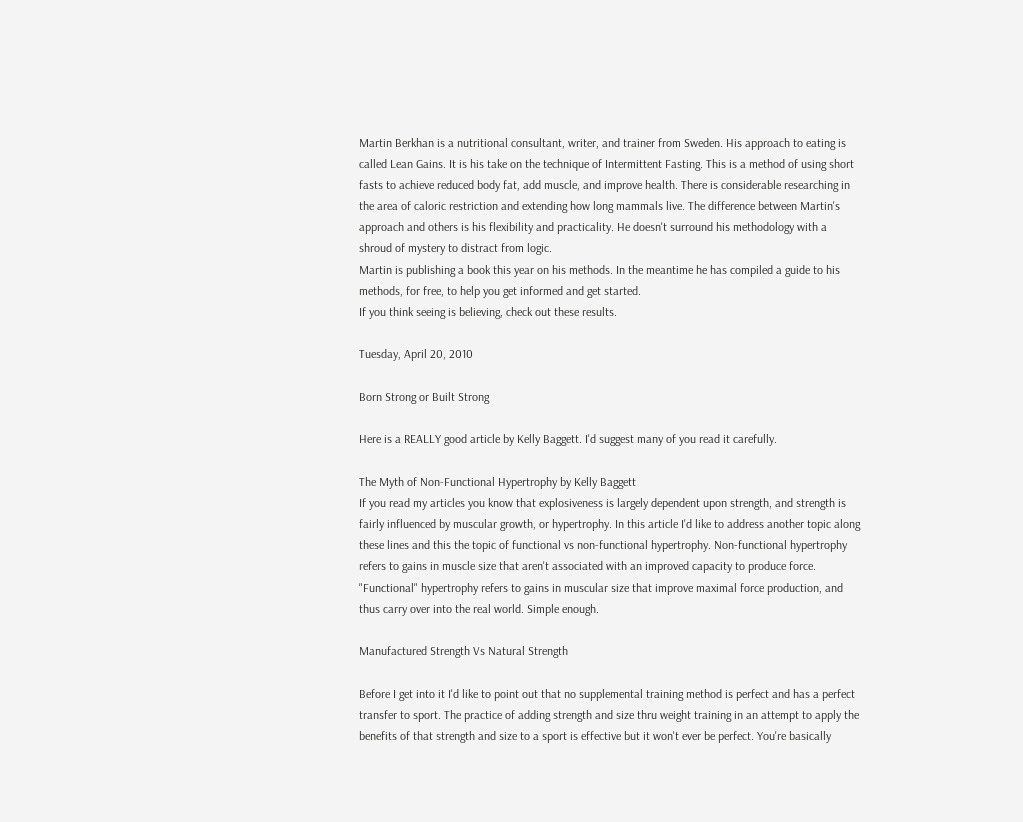Martin Berkhan is a nutritional consultant, writer, and trainer from Sweden. His approach to eating is called Lean Gains. It is his take on the technique of Intermittent Fasting. This is a method of using short fasts to achieve reduced body fat, add muscle, and improve health. There is considerable researching in the area of caloric restriction and extending how long mammals live. The difference between Martin's approach and others is his flexibility and practicality. He doesn't surround his methodology with a shroud of mystery to distract from logic.
Martin is publishing a book this year on his methods. In the meantime he has compiled a guide to his methods, for free, to help you get informed and get started.
If you think seeing is believing, check out these results.

Tuesday, April 20, 2010

Born Strong or Built Strong

Here is a REALLY good article by Kelly Baggett. I'd suggest many of you read it carefully.

The Myth of Non-Functional Hypertrophy by Kelly Baggett
If you read my articles you know that explosiveness is largely dependent upon strength, and strength is fairly influenced by muscular growth, or hypertrophy. In this article I'd like to address another topic along these lines and this the topic of functional vs non-functional hypertrophy. Non-functional hypertrophy refers to gains in muscle size that aren't associated with an improved capacity to produce force. "Functional" hypertrophy refers to gains in muscular size that improve maximal force production, and thus carry over into the real world. Simple enough.

Manufactured Strength Vs Natural Strength

Before I get into it I'd like to point out that no supplemental training method is perfect and has a perfect transfer to sport. The practice of adding strength and size thru weight training in an attempt to apply the benefits of that strength and size to a sport is effective but it won't ever be perfect. You're basically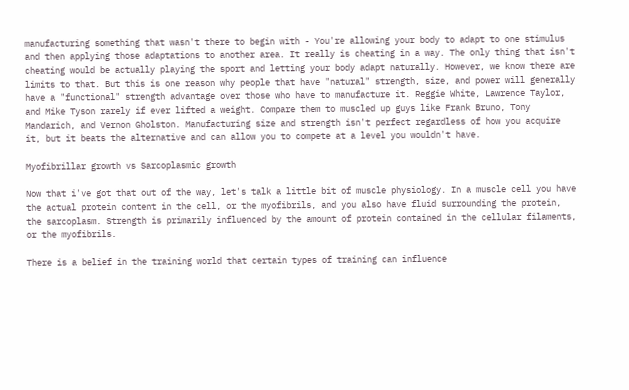manufacturing something that wasn't there to begin with - You're allowing your body to adapt to one stimulus and then applying those adaptations to another area. It really is cheating in a way. The only thing that isn't cheating would be actually playing the sport and letting your body adapt naturally. However, we know there are limits to that. But this is one reason why people that have "natural" strength, size, and power will generally have a "functional" strength advantage over those who have to manufacture it. Reggie White, Lawrence Taylor, and Mike Tyson rarely if ever lifted a weight. Compare them to muscled up guys like Frank Bruno, Tony Mandarich, and Vernon Gholston. Manufacturing size and strength isn't perfect regardless of how you acquire it, but it beats the alternative and can allow you to compete at a level you wouldn't have.

Myofibrillar growth vs Sarcoplasmic growth

Now that i've got that out of the way, let's talk a little bit of muscle physiology. In a muscle cell you have the actual protein content in the cell, or the myofibrils, and you also have fluid surrounding the protein, the sarcoplasm. Strength is primarily influenced by the amount of protein contained in the cellular filaments, or the myofibrils.

There is a belief in the training world that certain types of training can influence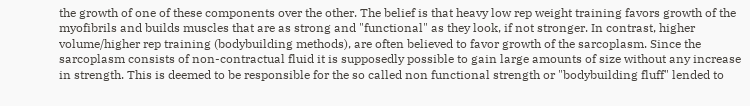the growth of one of these components over the other. The belief is that heavy low rep weight training favors growth of the myofibrils and builds muscles that are as strong and "functional" as they look, if not stronger. In contrast, higher volume/higher rep training (bodybuilding methods), are often believed to favor growth of the sarcoplasm. Since the sarcoplasm consists of non-contractual fluid it is supposedly possible to gain large amounts of size without any increase in strength. This is deemed to be responsible for the so called non functional strength or "bodybuilding fluff" lended to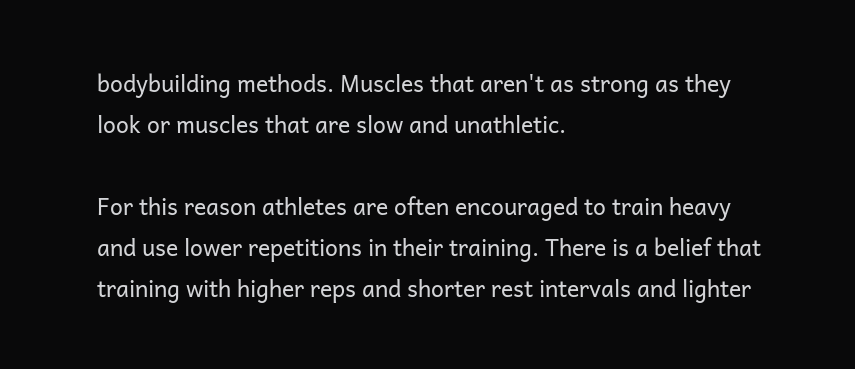bodybuilding methods. Muscles that aren't as strong as they look or muscles that are slow and unathletic.

For this reason athletes are often encouraged to train heavy and use lower repetitions in their training. There is a belief that training with higher reps and shorter rest intervals and lighter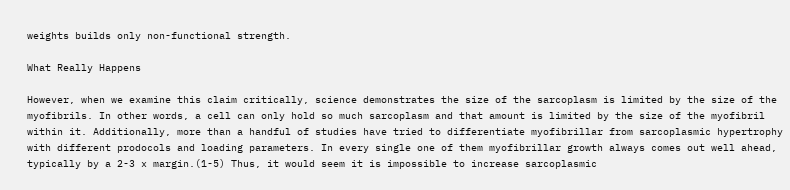weights builds only non-functional strength.

What Really Happens

However, when we examine this claim critically, science demonstrates the size of the sarcoplasm is limited by the size of the myofibrils. In other words, a cell can only hold so much sarcoplasm and that amount is limited by the size of the myofibril within it. Additionally, more than a handful of studies have tried to differentiate myofibrillar from sarcoplasmic hypertrophy with different prodocols and loading parameters. In every single one of them myofibrillar growth always comes out well ahead, typically by a 2-3 x margin.(1-5) Thus, it would seem it is impossible to increase sarcoplasmic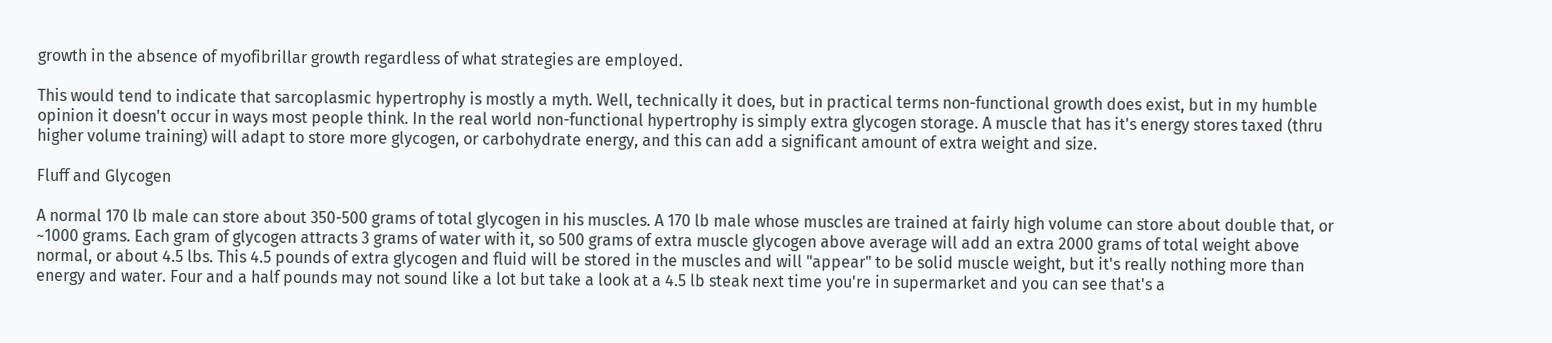growth in the absence of myofibrillar growth regardless of what strategies are employed.

This would tend to indicate that sarcoplasmic hypertrophy is mostly a myth. Well, technically it does, but in practical terms non-functional growth does exist, but in my humble opinion it doesn't occur in ways most people think. In the real world non-functional hypertrophy is simply extra glycogen storage. A muscle that has it's energy stores taxed (thru higher volume training) will adapt to store more glycogen, or carbohydrate energy, and this can add a significant amount of extra weight and size.

Fluff and Glycogen

A normal 170 lb male can store about 350-500 grams of total glycogen in his muscles. A 170 lb male whose muscles are trained at fairly high volume can store about double that, or ~1000 grams. Each gram of glycogen attracts 3 grams of water with it, so 500 grams of extra muscle glycogen above average will add an extra 2000 grams of total weight above normal, or about 4.5 lbs. This 4.5 pounds of extra glycogen and fluid will be stored in the muscles and will "appear" to be solid muscle weight, but it's really nothing more than energy and water. Four and a half pounds may not sound like a lot but take a look at a 4.5 lb steak next time you're in supermarket and you can see that's a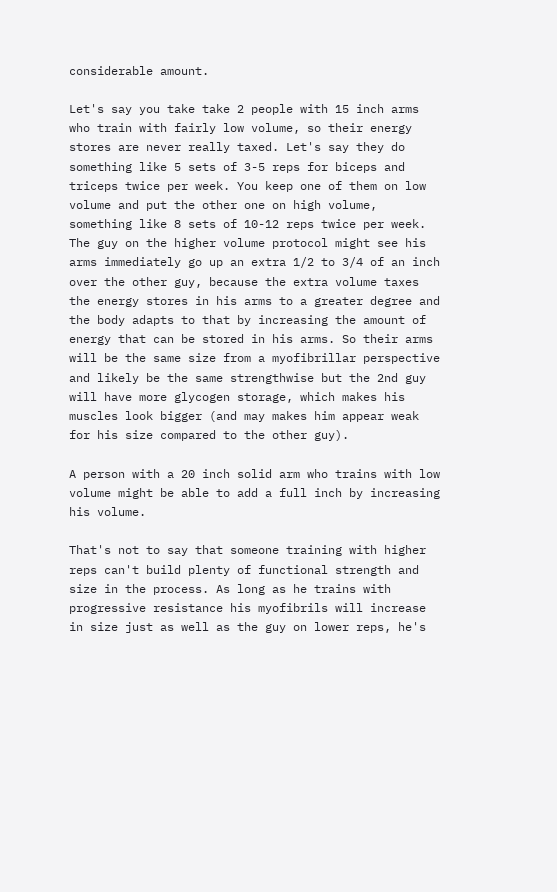considerable amount.

Let's say you take take 2 people with 15 inch arms who train with fairly low volume, so their energy stores are never really taxed. Let's say they do something like 5 sets of 3-5 reps for biceps and triceps twice per week. You keep one of them on low volume and put the other one on high volume, something like 8 sets of 10-12 reps twice per week. The guy on the higher volume protocol might see his arms immediately go up an extra 1/2 to 3/4 of an inch over the other guy, because the extra volume taxes the energy stores in his arms to a greater degree and the body adapts to that by increasing the amount of energy that can be stored in his arms. So their arms will be the same size from a myofibrillar perspective and likely be the same strengthwise but the 2nd guy will have more glycogen storage, which makes his muscles look bigger (and may makes him appear weak for his size compared to the other guy).

A person with a 20 inch solid arm who trains with low volume might be able to add a full inch by increasing his volume.

That's not to say that someone training with higher reps can't build plenty of functional strength and size in the process. As long as he trains with progressive resistance his myofibrils will increase in size just as well as the guy on lower reps, he's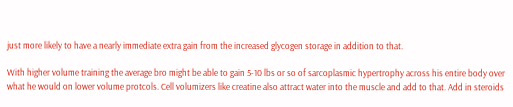just more likely to have a nearly immediate extra gain from the increased glycogen storage in addition to that.

With higher volume training the average bro might be able to gain 5-10 lbs or so of sarcoplasmic hypertrophy across his entire body over what he would on lower volume protcols. Cell volumizers like creatine also attract water into the muscle and add to that. Add in steroids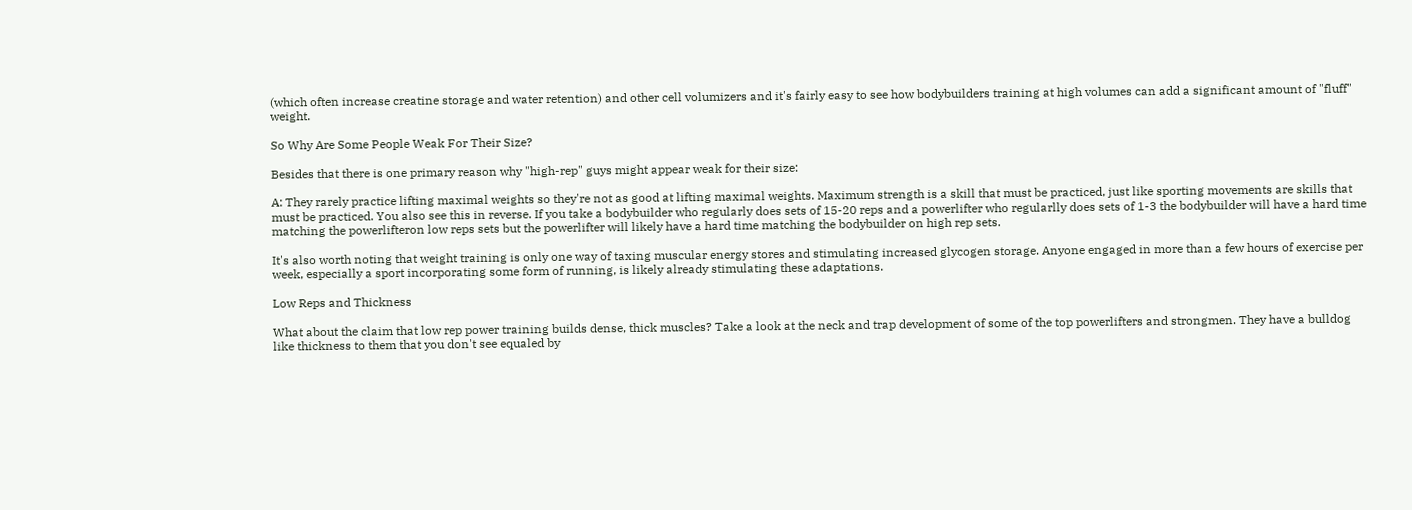(which often increase creatine storage and water retention) and other cell volumizers and it's fairly easy to see how bodybuilders training at high volumes can add a significant amount of "fluff" weight.

So Why Are Some People Weak For Their Size?

Besides that there is one primary reason why "high-rep" guys might appear weak for their size:

A: They rarely practice lifting maximal weights so they're not as good at lifting maximal weights. Maximum strength is a skill that must be practiced, just like sporting movements are skills that must be practiced. You also see this in reverse. If you take a bodybuilder who regularly does sets of 15-20 reps and a powerlifter who regularlly does sets of 1-3 the bodybuilder will have a hard time matching the powerlifteron low reps sets but the powerlifter will likely have a hard time matching the bodybuilder on high rep sets.

It's also worth noting that weight training is only one way of taxing muscular energy stores and stimulating increased glycogen storage. Anyone engaged in more than a few hours of exercise per week, especially a sport incorporating some form of running, is likely already stimulating these adaptations.

Low Reps and Thickness

What about the claim that low rep power training builds dense, thick muscles? Take a look at the neck and trap development of some of the top powerlifters and strongmen. They have a bulldog like thickness to them that you don't see equaled by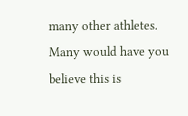many other athletes. Many would have you believe this is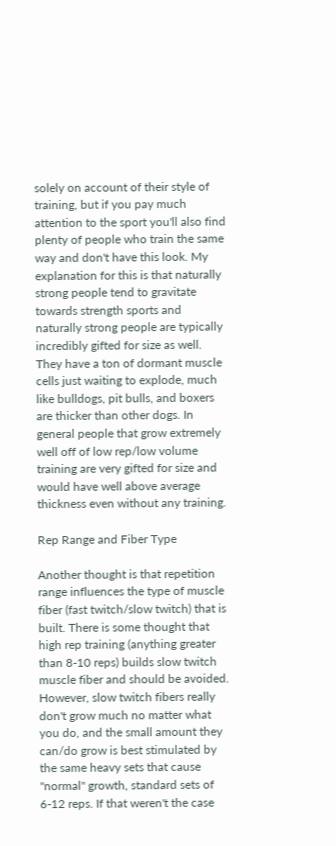solely on account of their style of training, but if you pay much attention to the sport you'll also find plenty of people who train the same way and don't have this look. My explanation for this is that naturally strong people tend to gravitate towards strength sports and naturally strong people are typically incredibly gifted for size as well. They have a ton of dormant muscle cells just waiting to explode, much like bulldogs, pit bulls, and boxers are thicker than other dogs. In general people that grow extremely well off of low rep/low volume training are very gifted for size and would have well above average thickness even without any training.

Rep Range and Fiber Type

Another thought is that repetition range influences the type of muscle fiber (fast twitch/slow twitch) that is built. There is some thought that high rep training (anything greater than 8-10 reps) builds slow twitch muscle fiber and should be avoided. However, slow twitch fibers really don't grow much no matter what you do, and the small amount they can/do grow is best stimulated by the same heavy sets that cause "normal" growth, standard sets of 6-12 reps. If that weren't the case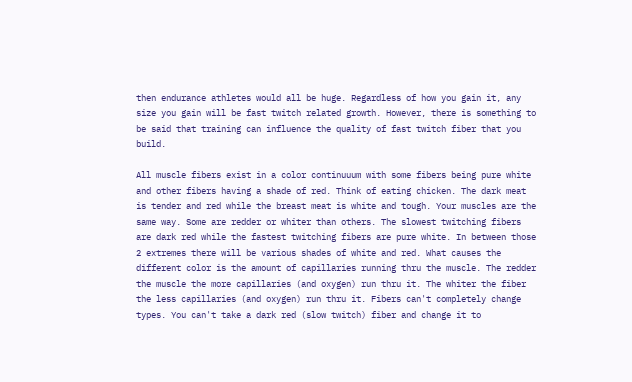then endurance athletes would all be huge. Regardless of how you gain it, any size you gain will be fast twitch related growth. However, there is something to be said that training can influence the quality of fast twitch fiber that you build.

All muscle fibers exist in a color continuuum with some fibers being pure white and other fibers having a shade of red. Think of eating chicken. The dark meat is tender and red while the breast meat is white and tough. Your muscles are the same way. Some are redder or whiter than others. The slowest twitching fibers are dark red while the fastest twitching fibers are pure white. In between those 2 extremes there will be various shades of white and red. What causes the different color is the amount of capillaries running thru the muscle. The redder the muscle the more capillaries (and oxygen) run thru it. The whiter the fiber the less capillaries (and oxygen) run thru it. Fibers can't completely change types. You can't take a dark red (slow twitch) fiber and change it to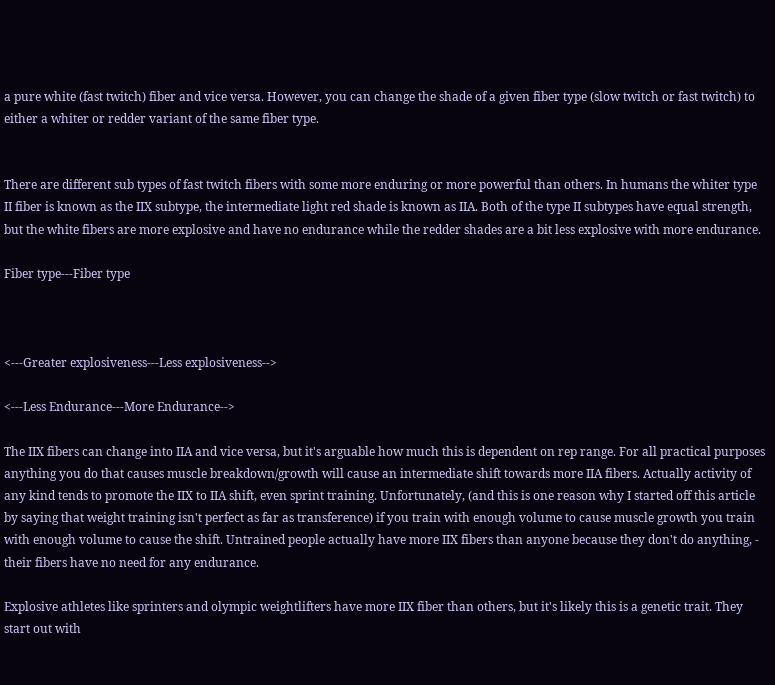a pure white (fast twitch) fiber and vice versa. However, you can change the shade of a given fiber type (slow twitch or fast twitch) to either a whiter or redder variant of the same fiber type.


There are different sub types of fast twitch fibers with some more enduring or more powerful than others. In humans the whiter type II fiber is known as the IIX subtype, the intermediate light red shade is known as IIA. Both of the type II subtypes have equal strength, but the white fibers are more explosive and have no endurance while the redder shades are a bit less explosive with more endurance.

Fiber type---Fiber type



<---Greater explosiveness---Less explosiveness-->

<---Less Endurance---More Endurance-->

The IIX fibers can change into IIA and vice versa, but it's arguable how much this is dependent on rep range. For all practical purposes anything you do that causes muscle breakdown/growth will cause an intermediate shift towards more IIA fibers. Actually activity of any kind tends to promote the IIX to IIA shift, even sprint training. Unfortunately, (and this is one reason why I started off this article by saying that weight training isn't perfect as far as transference) if you train with enough volume to cause muscle growth you train with enough volume to cause the shift. Untrained people actually have more IIX fibers than anyone because they don't do anything, - their fibers have no need for any endurance.

Explosive athletes like sprinters and olympic weightlifters have more IIX fiber than others, but it's likely this is a genetic trait. They start out with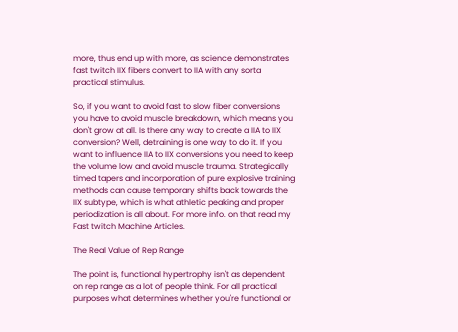more, thus end up with more, as science demonstrates fast twitch IIX fibers convert to IIA with any sorta practical stimulus.

So, if you want to avoid fast to slow fiber conversions you have to avoid muscle breakdown, which means you don't grow at all. Is there any way to create a IIA to IIX conversion? Well, detraining is one way to do it. If you want to influence IIA to IIX conversions you need to keep the volume low and avoid muscle trauma. Strategically timed tapers and incorporation of pure explosive training methods can cause temporary shifts back towards the IIX subtype, which is what athletic peaking and proper periodization is all about. For more info. on that read my Fast twitch Machine Articles.

The Real Value of Rep Range

The point is, functional hypertrophy isn't as dependent on rep range as a lot of people think. For all practical purposes what determines whether you're functional or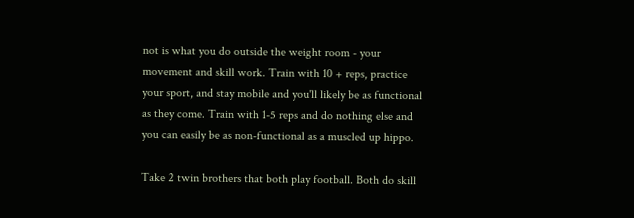not is what you do outside the weight room - your movement and skill work. Train with 10 + reps, practice your sport, and stay mobile and you'll likely be as functional as they come. Train with 1-5 reps and do nothing else and you can easily be as non-functional as a muscled up hippo.

Take 2 twin brothers that both play football. Both do skill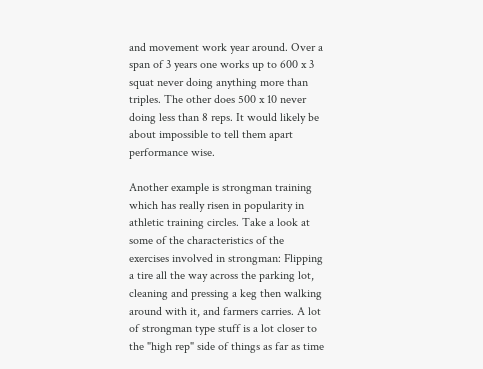and movement work year around. Over a span of 3 years one works up to 600 x 3 squat never doing anything more than triples. The other does 500 x 10 never doing less than 8 reps. It would likely be about impossible to tell them apart performance wise.

Another example is strongman training which has really risen in popularity in athletic training circles. Take a look at some of the characteristics of the exercises involved in strongman: Flipping a tire all the way across the parking lot, cleaning and pressing a keg then walking around with it, and farmers carries. A lot of strongman type stuff is a lot closer to the "high rep" side of things as far as time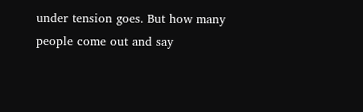under tension goes. But how many people come out and say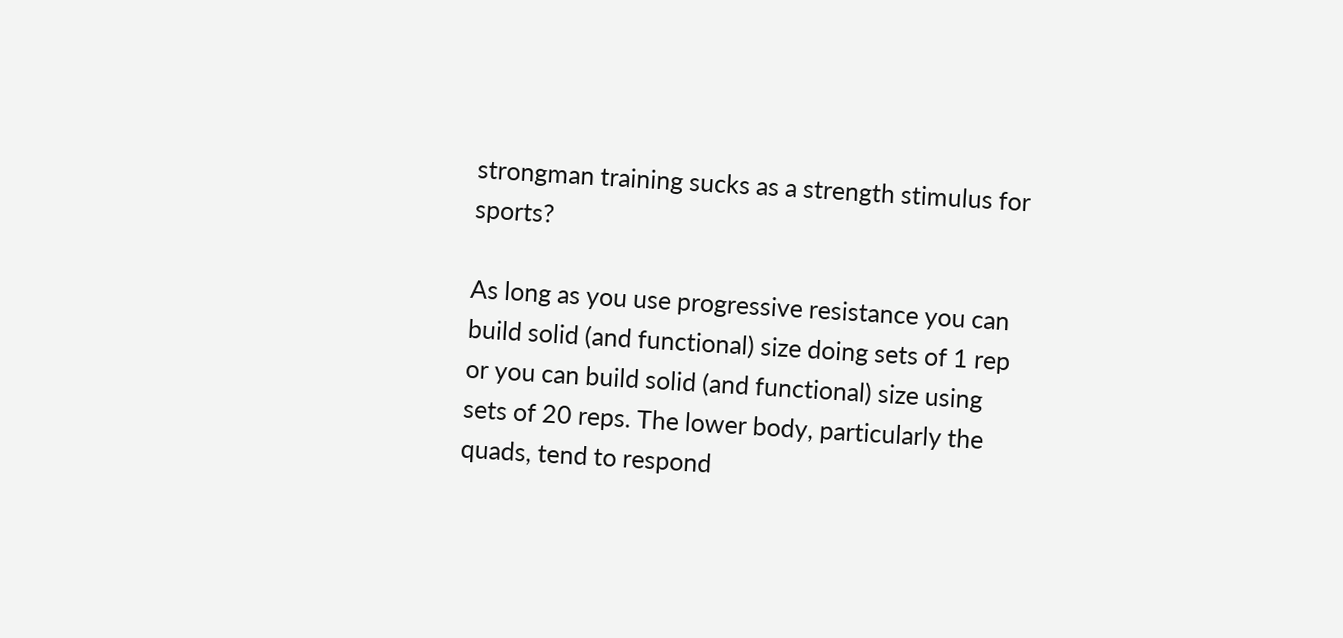strongman training sucks as a strength stimulus for sports?

As long as you use progressive resistance you can build solid (and functional) size doing sets of 1 rep or you can build solid (and functional) size using sets of 20 reps. The lower body, particularly the quads, tend to respond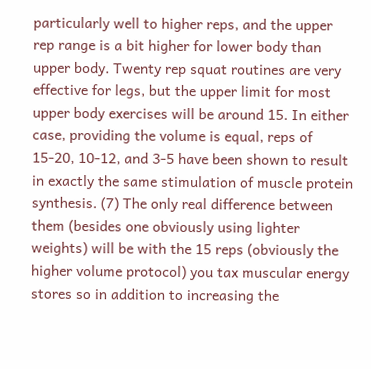particularly well to higher reps, and the upper rep range is a bit higher for lower body than upper body. Twenty rep squat routines are very effective for legs, but the upper limit for most upper body exercises will be around 15. In either case, providing the volume is equal, reps of 15-20, 10-12, and 3-5 have been shown to result in exactly the same stimulation of muscle protein synthesis. (7) The only real difference between them (besides one obviously using lighter weights) will be with the 15 reps (obviously the higher volume protocol) you tax muscular energy stores so in addition to increasing the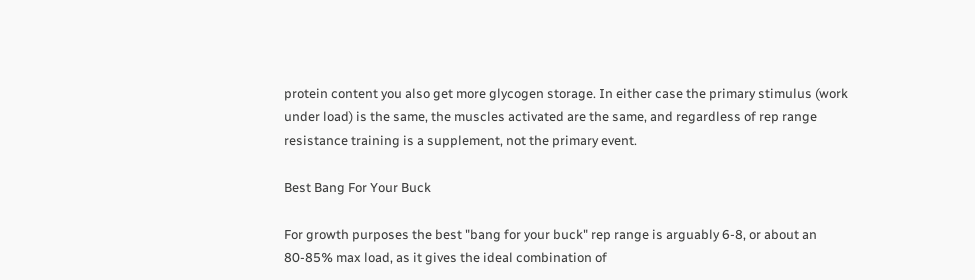protein content you also get more glycogen storage. In either case the primary stimulus (work under load) is the same, the muscles activated are the same, and regardless of rep range resistance training is a supplement, not the primary event.

Best Bang For Your Buck

For growth purposes the best "bang for your buck" rep range is arguably 6-8, or about an 80-85% max load, as it gives the ideal combination of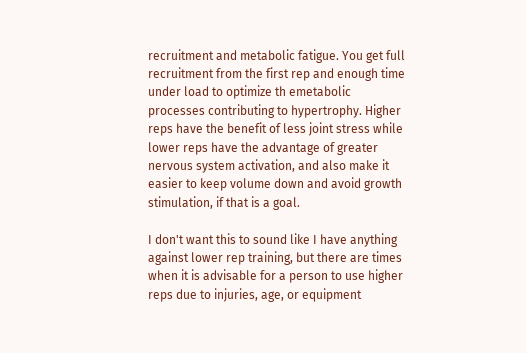recruitment and metabolic fatigue. You get full recruitment from the first rep and enough time under load to optimize th emetabolic processes contributing to hypertrophy. Higher reps have the benefit of less joint stress while lower reps have the advantage of greater nervous system activation, and also make it easier to keep volume down and avoid growth stimulation, if that is a goal.

I don't want this to sound like I have anything against lower rep training, but there are times when it is advisable for a person to use higher reps due to injuries, age, or equipment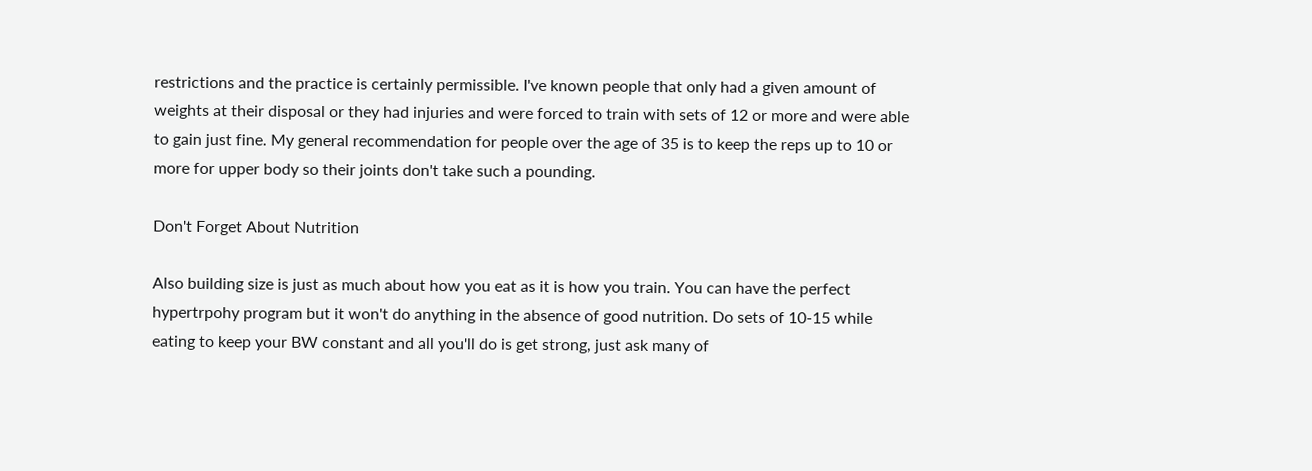restrictions and the practice is certainly permissible. I've known people that only had a given amount of weights at their disposal or they had injuries and were forced to train with sets of 12 or more and were able to gain just fine. My general recommendation for people over the age of 35 is to keep the reps up to 10 or more for upper body so their joints don't take such a pounding.

Don't Forget About Nutrition

Also building size is just as much about how you eat as it is how you train. You can have the perfect hypertrpohy program but it won't do anything in the absence of good nutrition. Do sets of 10-15 while eating to keep your BW constant and all you'll do is get strong, just ask many of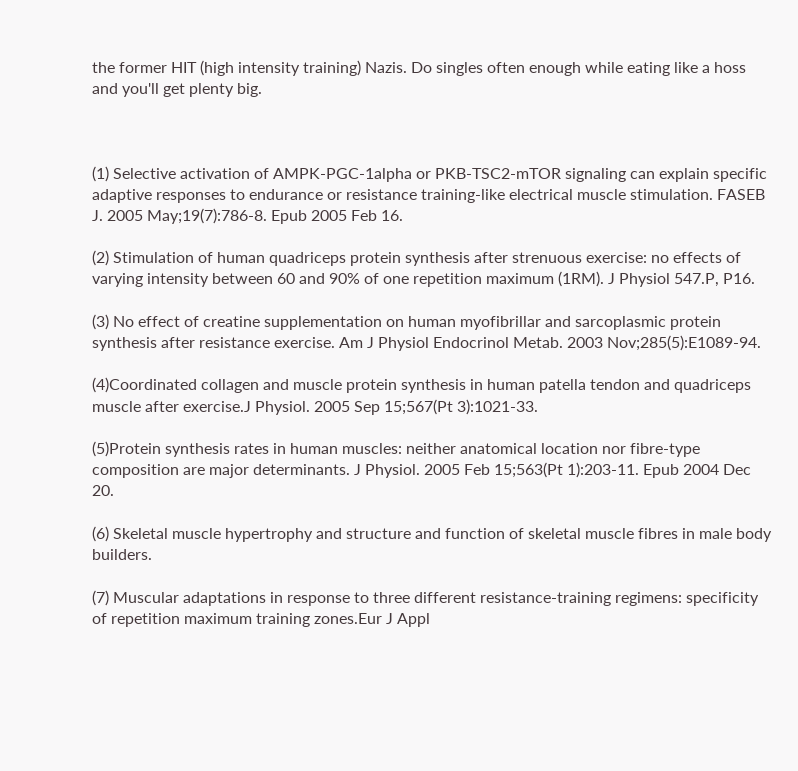the former HIT (high intensity training) Nazis. Do singles often enough while eating like a hoss and you'll get plenty big.



(1) Selective activation of AMPK-PGC-1alpha or PKB-TSC2-mTOR signaling can explain specific adaptive responses to endurance or resistance training-like electrical muscle stimulation. FASEB J. 2005 May;19(7):786-8. Epub 2005 Feb 16.

(2) Stimulation of human quadriceps protein synthesis after strenuous exercise: no effects of varying intensity between 60 and 90% of one repetition maximum (1RM). J Physiol 547.P, P16.

(3) No effect of creatine supplementation on human myofibrillar and sarcoplasmic protein synthesis after resistance exercise. Am J Physiol Endocrinol Metab. 2003 Nov;285(5):E1089-94.

(4)Coordinated collagen and muscle protein synthesis in human patella tendon and quadriceps muscle after exercise.J Physiol. 2005 Sep 15;567(Pt 3):1021-33.

(5)Protein synthesis rates in human muscles: neither anatomical location nor fibre-type composition are major determinants. J Physiol. 2005 Feb 15;563(Pt 1):203-11. Epub 2004 Dec 20.

(6) Skeletal muscle hypertrophy and structure and function of skeletal muscle fibres in male body builders.

(7) Muscular adaptations in response to three different resistance-training regimens: specificity of repetition maximum training zones.Eur J Appl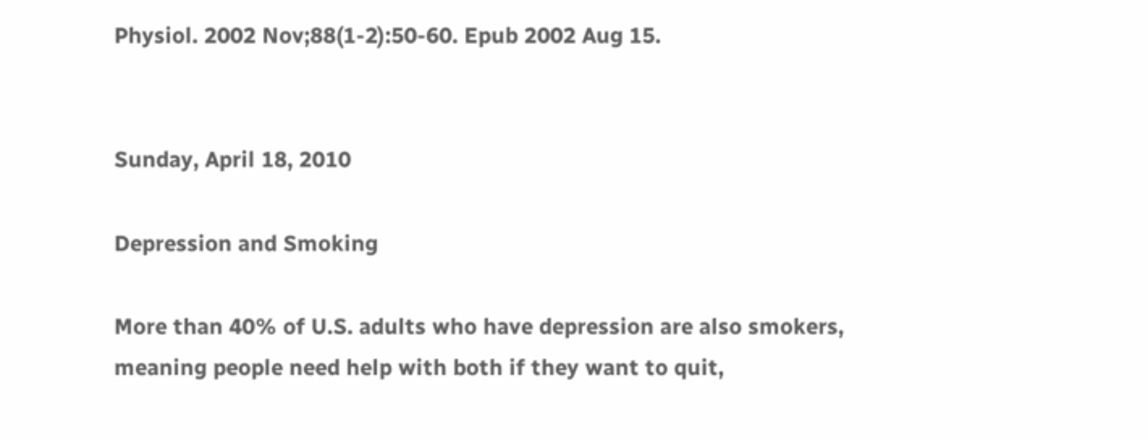Physiol. 2002 Nov;88(1-2):50-60. Epub 2002 Aug 15.


Sunday, April 18, 2010

Depression and Smoking

More than 40% of U.S. adults who have depression are also smokers, meaning people need help with both if they want to quit,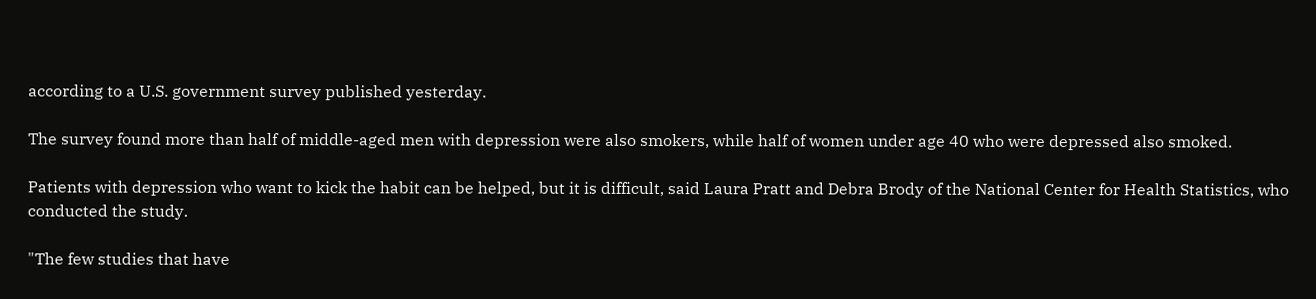according to a U.S. government survey published yesterday.

The survey found more than half of middle-aged men with depression were also smokers, while half of women under age 40 who were depressed also smoked.

Patients with depression who want to kick the habit can be helped, but it is difficult, said Laura Pratt and Debra Brody of the National Center for Health Statistics, who conducted the study.

"The few studies that have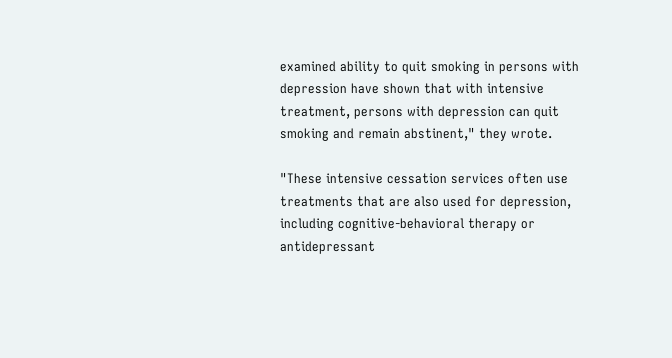examined ability to quit smoking in persons with depression have shown that with intensive treatment, persons with depression can quit smoking and remain abstinent," they wrote.

"These intensive cessation services often use treatments that are also used for depression, including cognitive-behavioral therapy or antidepressant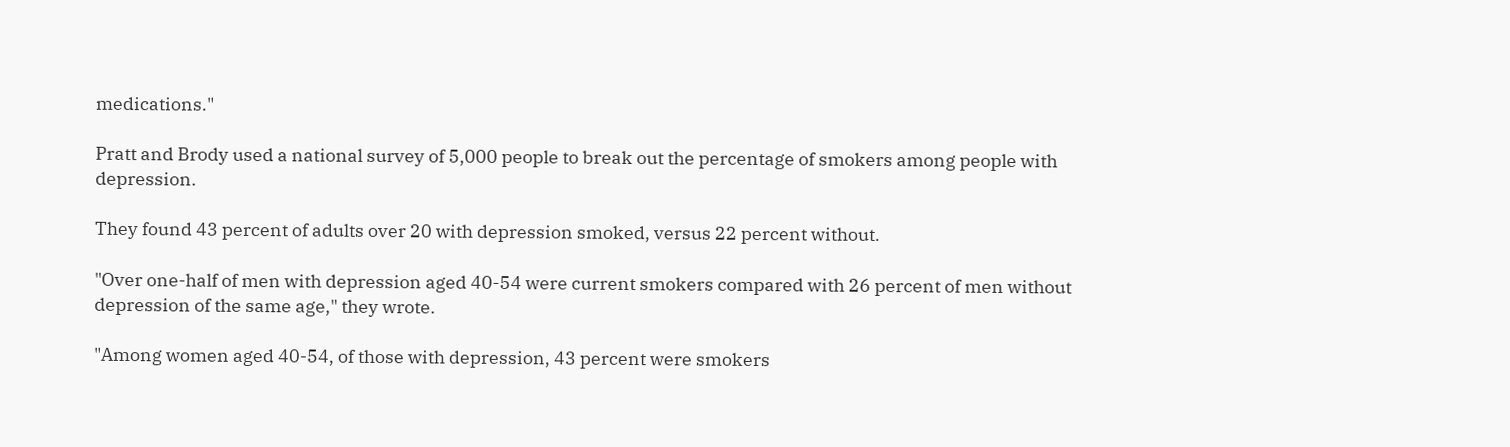medications."

Pratt and Brody used a national survey of 5,000 people to break out the percentage of smokers among people with depression.

They found 43 percent of adults over 20 with depression smoked, versus 22 percent without.

"Over one-half of men with depression aged 40-54 were current smokers compared with 26 percent of men without depression of the same age," they wrote.

"Among women aged 40-54, of those with depression, 43 percent were smokers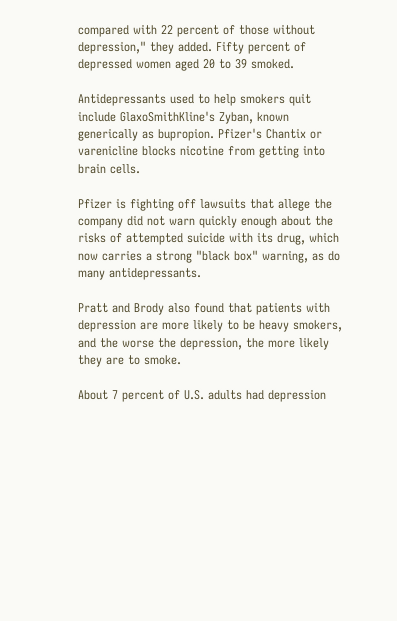compared with 22 percent of those without depression," they added. Fifty percent of depressed women aged 20 to 39 smoked.

Antidepressants used to help smokers quit include GlaxoSmithKline's Zyban, known generically as bupropion. Pfizer's Chantix or varenicline blocks nicotine from getting into brain cells.

Pfizer is fighting off lawsuits that allege the company did not warn quickly enough about the risks of attempted suicide with its drug, which now carries a strong "black box" warning, as do many antidepressants.

Pratt and Brody also found that patients with depression are more likely to be heavy smokers, and the worse the depression, the more likely they are to smoke.

About 7 percent of U.S. adults had depression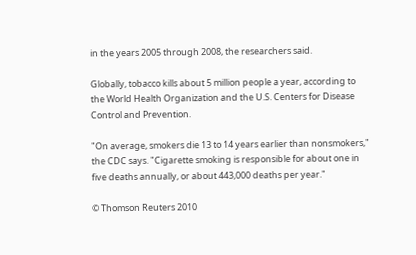in the years 2005 through 2008, the researchers said.

Globally, tobacco kills about 5 million people a year, according to the World Health Organization and the U.S. Centers for Disease Control and Prevention.

"On average, smokers die 13 to 14 years earlier than nonsmokers," the CDC says. "Cigarette smoking is responsible for about one in five deaths annually, or about 443,000 deaths per year."

© Thomson Reuters 2010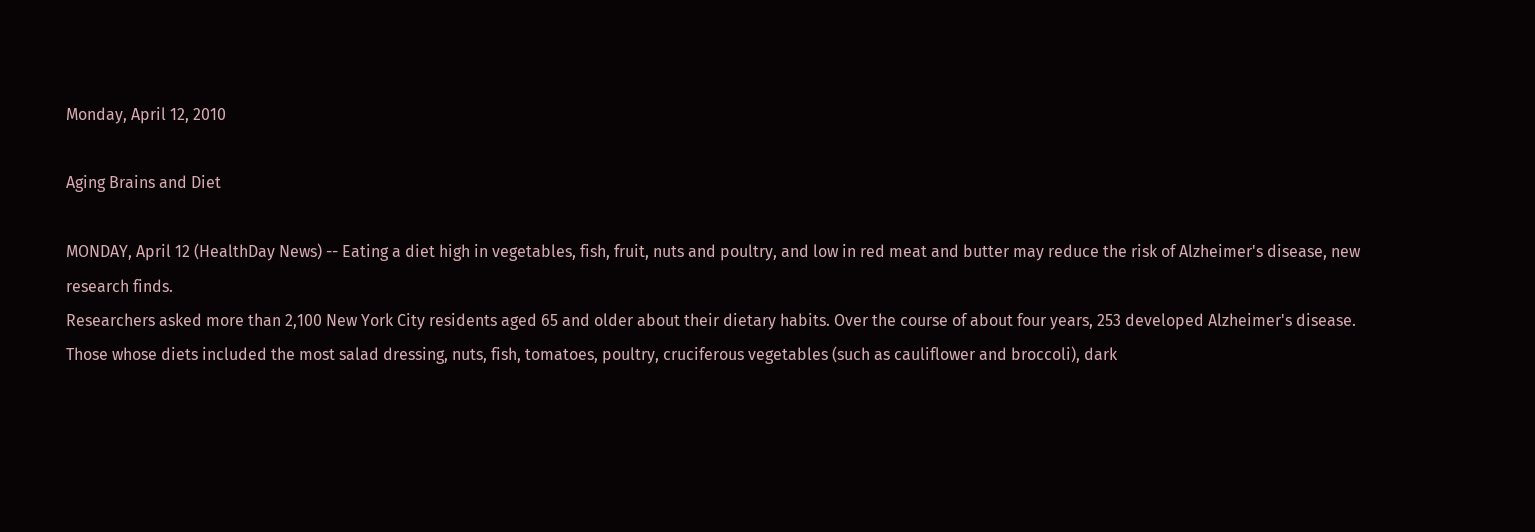Monday, April 12, 2010

Aging Brains and Diet

MONDAY, April 12 (HealthDay News) -- Eating a diet high in vegetables, fish, fruit, nuts and poultry, and low in red meat and butter may reduce the risk of Alzheimer's disease, new research finds.
Researchers asked more than 2,100 New York City residents aged 65 and older about their dietary habits. Over the course of about four years, 253 developed Alzheimer's disease.
Those whose diets included the most salad dressing, nuts, fish, tomatoes, poultry, cruciferous vegetables (such as cauliflower and broccoli), dark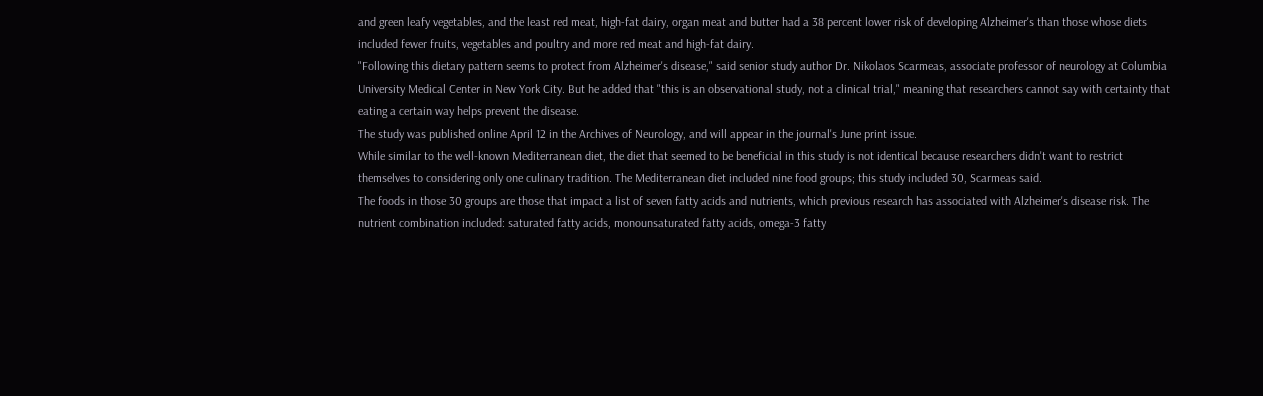and green leafy vegetables, and the least red meat, high-fat dairy, organ meat and butter had a 38 percent lower risk of developing Alzheimer's than those whose diets included fewer fruits, vegetables and poultry and more red meat and high-fat dairy.
"Following this dietary pattern seems to protect from Alzheimer's disease," said senior study author Dr. Nikolaos Scarmeas, associate professor of neurology at Columbia University Medical Center in New York City. But he added that "this is an observational study, not a clinical trial," meaning that researchers cannot say with certainty that eating a certain way helps prevent the disease.
The study was published online April 12 in the Archives of Neurology, and will appear in the journal's June print issue.
While similar to the well-known Mediterranean diet, the diet that seemed to be beneficial in this study is not identical because researchers didn't want to restrict themselves to considering only one culinary tradition. The Mediterranean diet included nine food groups; this study included 30, Scarmeas said.
The foods in those 30 groups are those that impact a list of seven fatty acids and nutrients, which previous research has associated with Alzheimer's disease risk. The nutrient combination included: saturated fatty acids, monounsaturated fatty acids, omega-3 fatty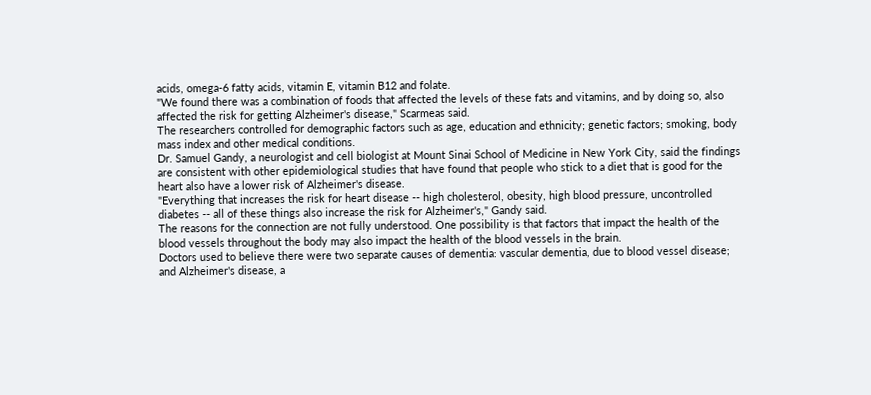acids, omega-6 fatty acids, vitamin E, vitamin B12 and folate.
"We found there was a combination of foods that affected the levels of these fats and vitamins, and by doing so, also affected the risk for getting Alzheimer's disease," Scarmeas said.
The researchers controlled for demographic factors such as age, education and ethnicity; genetic factors; smoking, body mass index and other medical conditions.
Dr. Samuel Gandy, a neurologist and cell biologist at Mount Sinai School of Medicine in New York City, said the findings are consistent with other epidemiological studies that have found that people who stick to a diet that is good for the heart also have a lower risk of Alzheimer's disease.
"Everything that increases the risk for heart disease -- high cholesterol, obesity, high blood pressure, uncontrolled diabetes -- all of these things also increase the risk for Alzheimer's," Gandy said.
The reasons for the connection are not fully understood. One possibility is that factors that impact the health of the blood vessels throughout the body may also impact the health of the blood vessels in the brain.
Doctors used to believe there were two separate causes of dementia: vascular dementia, due to blood vessel disease; and Alzheimer's disease, a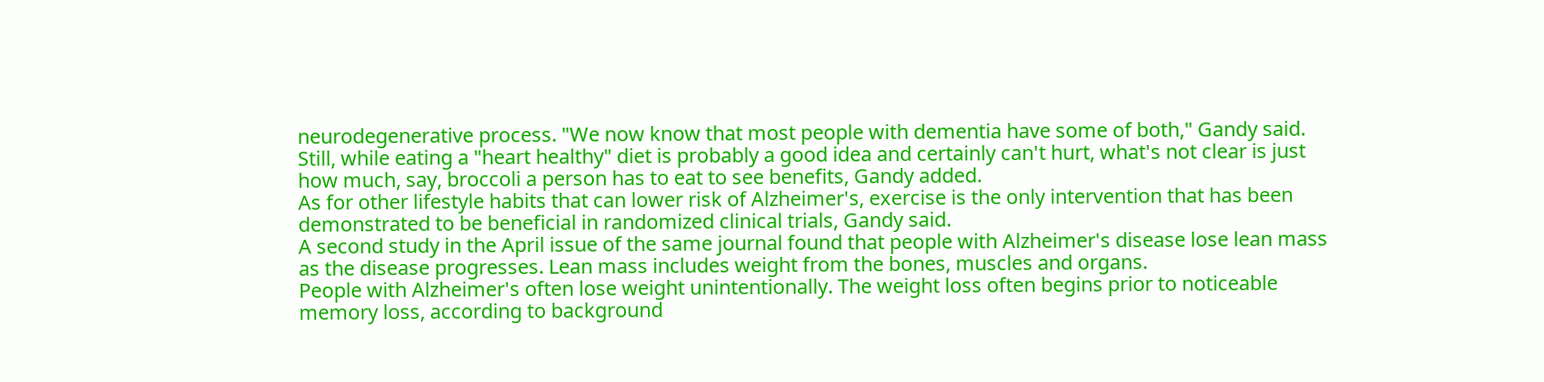neurodegenerative process. "We now know that most people with dementia have some of both," Gandy said.
Still, while eating a "heart healthy" diet is probably a good idea and certainly can't hurt, what's not clear is just how much, say, broccoli a person has to eat to see benefits, Gandy added.
As for other lifestyle habits that can lower risk of Alzheimer's, exercise is the only intervention that has been demonstrated to be beneficial in randomized clinical trials, Gandy said.
A second study in the April issue of the same journal found that people with Alzheimer's disease lose lean mass as the disease progresses. Lean mass includes weight from the bones, muscles and organs.
People with Alzheimer's often lose weight unintentionally. The weight loss often begins prior to noticeable memory loss, according to background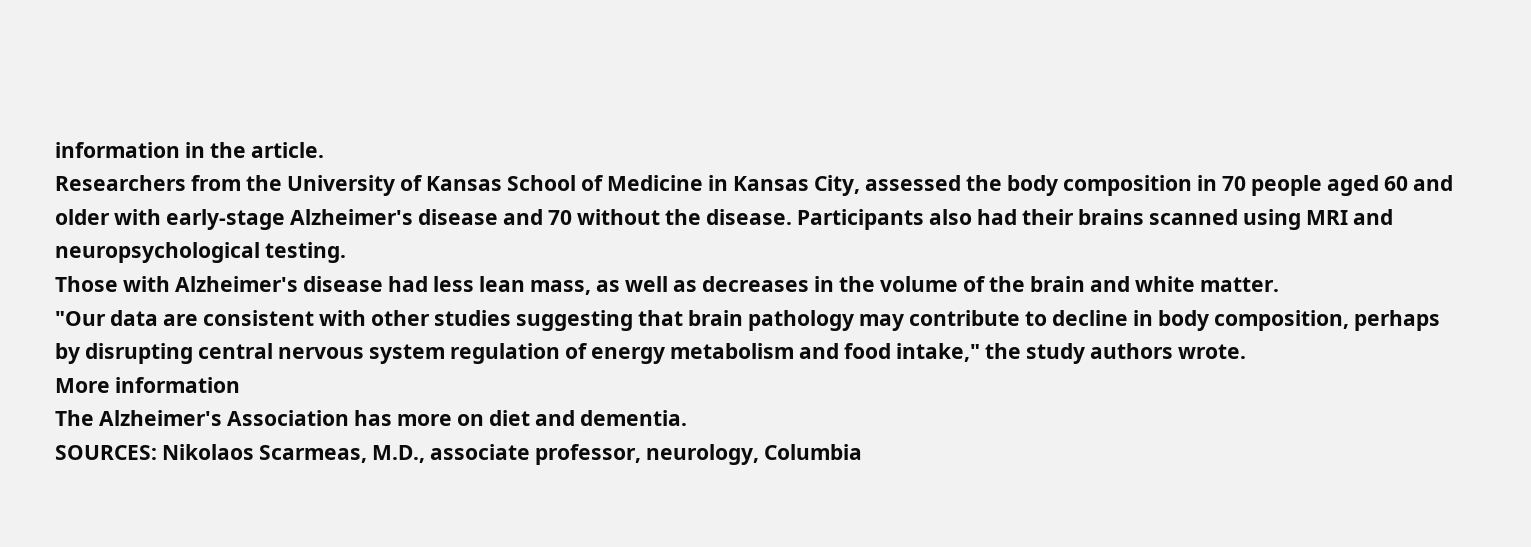information in the article.
Researchers from the University of Kansas School of Medicine in Kansas City, assessed the body composition in 70 people aged 60 and older with early-stage Alzheimer's disease and 70 without the disease. Participants also had their brains scanned using MRI and neuropsychological testing.
Those with Alzheimer's disease had less lean mass, as well as decreases in the volume of the brain and white matter.
"Our data are consistent with other studies suggesting that brain pathology may contribute to decline in body composition, perhaps by disrupting central nervous system regulation of energy metabolism and food intake," the study authors wrote.
More information
The Alzheimer's Association has more on diet and dementia.
SOURCES: Nikolaos Scarmeas, M.D., associate professor, neurology, Columbia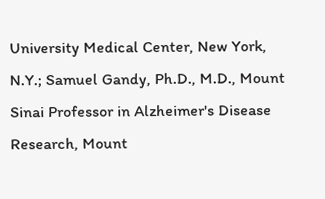University Medical Center, New York, N.Y.; Samuel Gandy, Ph.D., M.D., Mount Sinai Professor in Alzheimer's Disease Research, Mount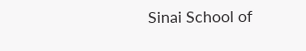Sinai School of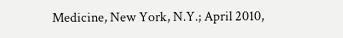Medicine, New York, N.Y.; April 2010,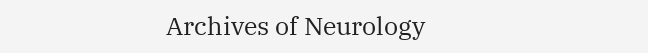Archives of Neurology